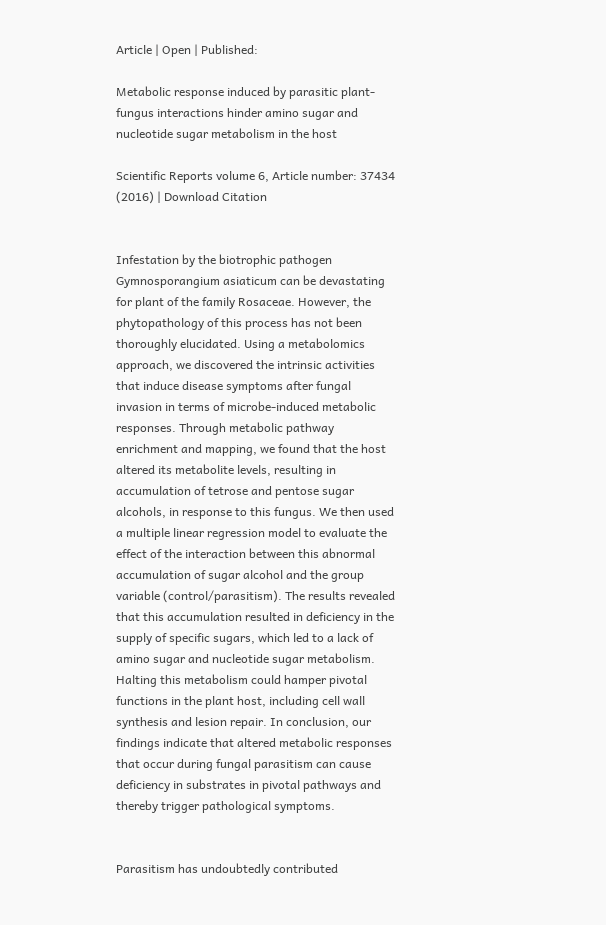Article | Open | Published:

Metabolic response induced by parasitic plant-fungus interactions hinder amino sugar and nucleotide sugar metabolism in the host

Scientific Reports volume 6, Article number: 37434 (2016) | Download Citation


Infestation by the biotrophic pathogen Gymnosporangium asiaticum can be devastating for plant of the family Rosaceae. However, the phytopathology of this process has not been thoroughly elucidated. Using a metabolomics approach, we discovered the intrinsic activities that induce disease symptoms after fungal invasion in terms of microbe-induced metabolic responses. Through metabolic pathway enrichment and mapping, we found that the host altered its metabolite levels, resulting in accumulation of tetrose and pentose sugar alcohols, in response to this fungus. We then used a multiple linear regression model to evaluate the effect of the interaction between this abnormal accumulation of sugar alcohol and the group variable (control/parasitism). The results revealed that this accumulation resulted in deficiency in the supply of specific sugars, which led to a lack of amino sugar and nucleotide sugar metabolism. Halting this metabolism could hamper pivotal functions in the plant host, including cell wall synthesis and lesion repair. In conclusion, our findings indicate that altered metabolic responses that occur during fungal parasitism can cause deficiency in substrates in pivotal pathways and thereby trigger pathological symptoms.


Parasitism has undoubtedly contributed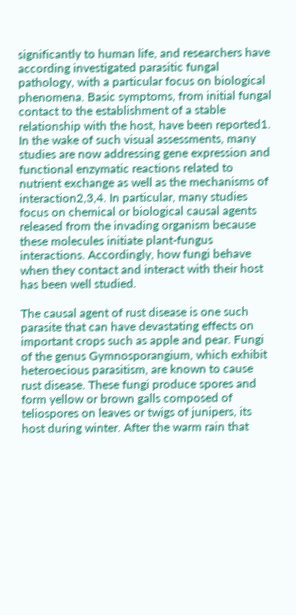significantly to human life, and researchers have according investigated parasitic fungal pathology, with a particular focus on biological phenomena. Basic symptoms, from initial fungal contact to the establishment of a stable relationship with the host, have been reported1. In the wake of such visual assessments, many studies are now addressing gene expression and functional enzymatic reactions related to nutrient exchange as well as the mechanisms of interaction2,3,4. In particular, many studies focus on chemical or biological causal agents released from the invading organism because these molecules initiate plant-fungus interactions. Accordingly, how fungi behave when they contact and interact with their host has been well studied.

The causal agent of rust disease is one such parasite that can have devastating effects on important crops such as apple and pear. Fungi of the genus Gymnosporangium, which exhibit heteroecious parasitism, are known to cause rust disease. These fungi produce spores and form yellow or brown galls composed of teliospores on leaves or twigs of junipers, its host during winter. After the warm rain that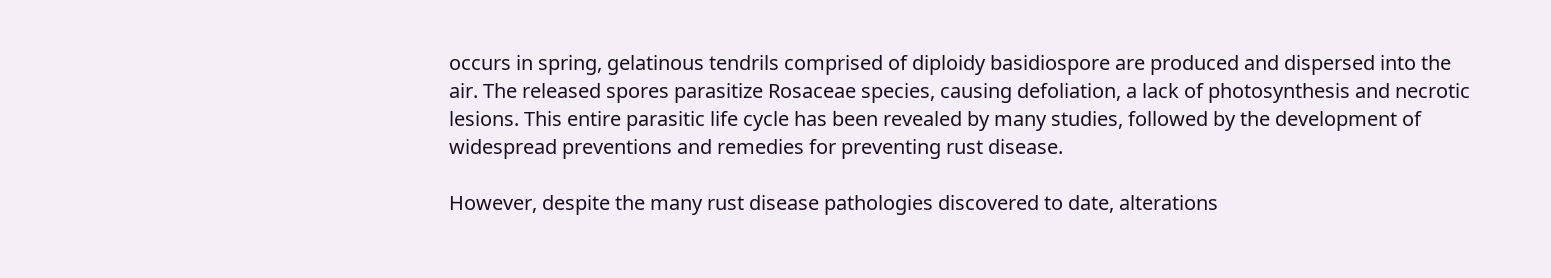occurs in spring, gelatinous tendrils comprised of diploidy basidiospore are produced and dispersed into the air. The released spores parasitize Rosaceae species, causing defoliation, a lack of photosynthesis and necrotic lesions. This entire parasitic life cycle has been revealed by many studies, followed by the development of widespread preventions and remedies for preventing rust disease.

However, despite the many rust disease pathologies discovered to date, alterations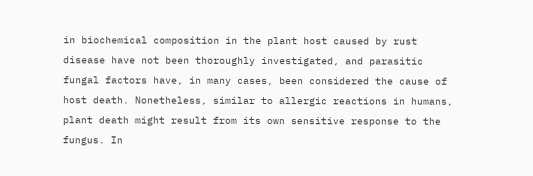in biochemical composition in the plant host caused by rust disease have not been thoroughly investigated, and parasitic fungal factors have, in many cases, been considered the cause of host death. Nonetheless, similar to allergic reactions in humans, plant death might result from its own sensitive response to the fungus. In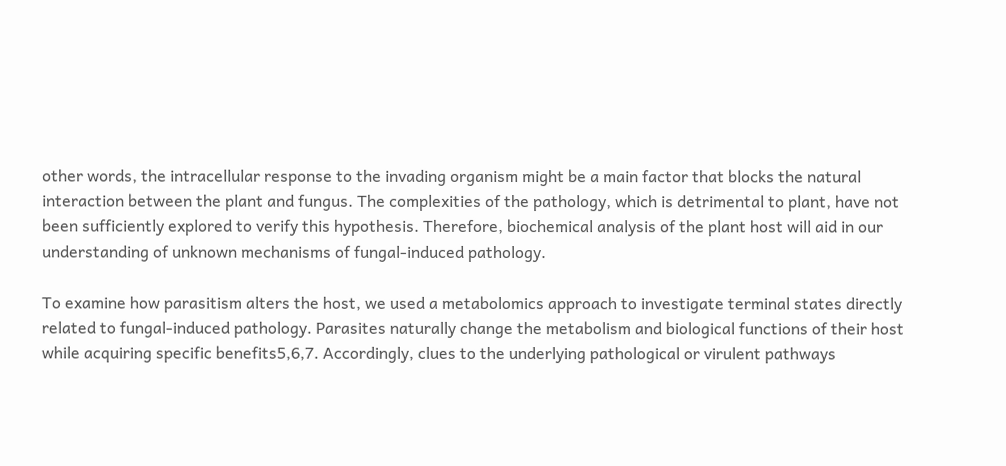other words, the intracellular response to the invading organism might be a main factor that blocks the natural interaction between the plant and fungus. The complexities of the pathology, which is detrimental to plant, have not been sufficiently explored to verify this hypothesis. Therefore, biochemical analysis of the plant host will aid in our understanding of unknown mechanisms of fungal-induced pathology.

To examine how parasitism alters the host, we used a metabolomics approach to investigate terminal states directly related to fungal-induced pathology. Parasites naturally change the metabolism and biological functions of their host while acquiring specific benefits5,6,7. Accordingly, clues to the underlying pathological or virulent pathways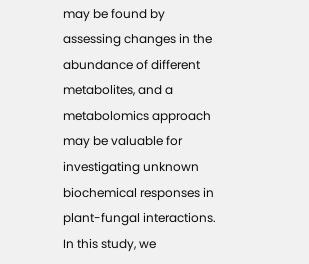may be found by assessing changes in the abundance of different metabolites, and a metabolomics approach may be valuable for investigating unknown biochemical responses in plant-fungal interactions. In this study, we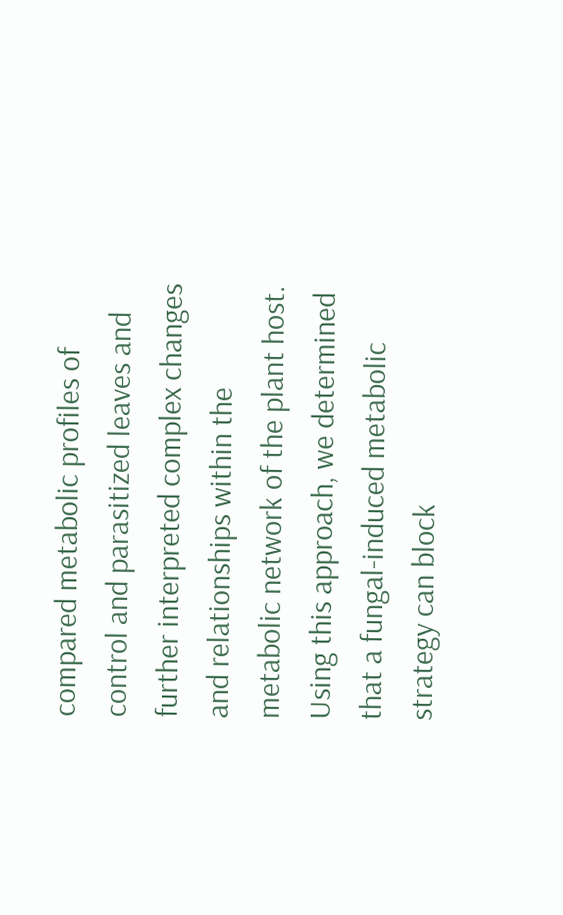compared metabolic profiles of control and parasitized leaves and further interpreted complex changes and relationships within the metabolic network of the plant host. Using this approach, we determined that a fungal-induced metabolic strategy can block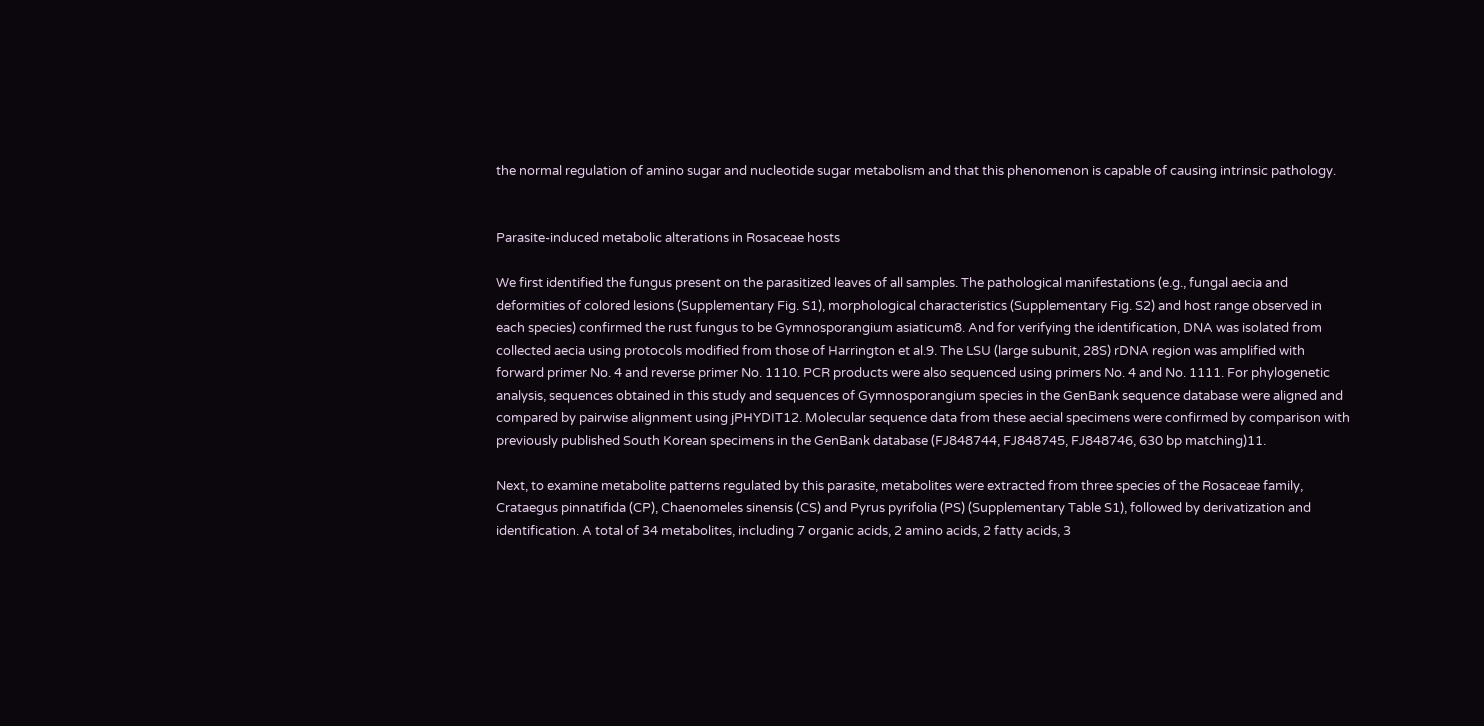the normal regulation of amino sugar and nucleotide sugar metabolism and that this phenomenon is capable of causing intrinsic pathology.


Parasite-induced metabolic alterations in Rosaceae hosts

We first identified the fungus present on the parasitized leaves of all samples. The pathological manifestations (e.g., fungal aecia and deformities of colored lesions (Supplementary Fig. S1), morphological characteristics (Supplementary Fig. S2) and host range observed in each species) confirmed the rust fungus to be Gymnosporangium asiaticum8. And for verifying the identification, DNA was isolated from collected aecia using protocols modified from those of Harrington et al.9. The LSU (large subunit, 28S) rDNA region was amplified with forward primer No. 4 and reverse primer No. 1110. PCR products were also sequenced using primers No. 4 and No. 1111. For phylogenetic analysis, sequences obtained in this study and sequences of Gymnosporangium species in the GenBank sequence database were aligned and compared by pairwise alignment using jPHYDIT12. Molecular sequence data from these aecial specimens were confirmed by comparison with previously published South Korean specimens in the GenBank database (FJ848744, FJ848745, FJ848746, 630 bp matching)11.

Next, to examine metabolite patterns regulated by this parasite, metabolites were extracted from three species of the Rosaceae family, Crataegus pinnatifida (CP), Chaenomeles sinensis (CS) and Pyrus pyrifolia (PS) (Supplementary Table S1), followed by derivatization and identification. A total of 34 metabolites, including 7 organic acids, 2 amino acids, 2 fatty acids, 3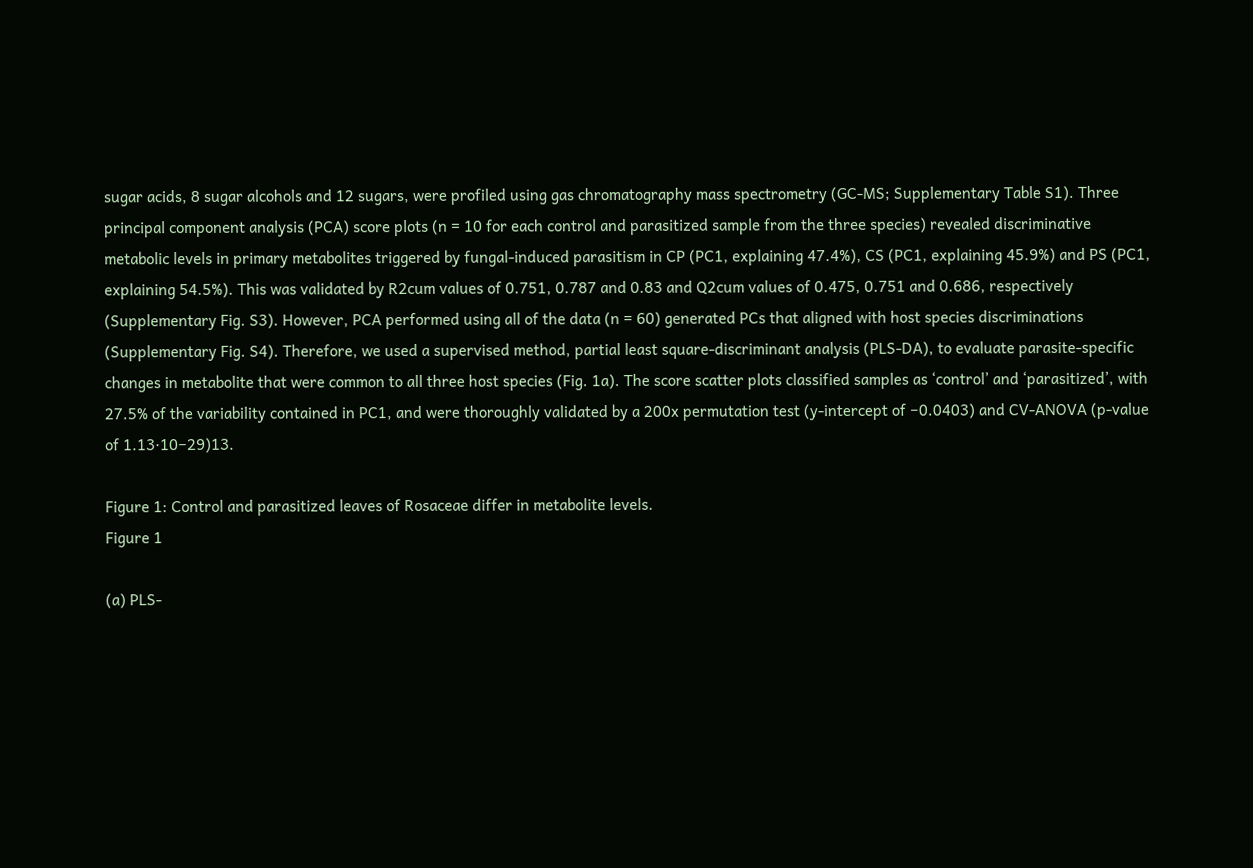sugar acids, 8 sugar alcohols and 12 sugars, were profiled using gas chromatography mass spectrometry (GC-MS; Supplementary Table S1). Three principal component analysis (PCA) score plots (n = 10 for each control and parasitized sample from the three species) revealed discriminative metabolic levels in primary metabolites triggered by fungal-induced parasitism in CP (PC1, explaining 47.4%), CS (PC1, explaining 45.9%) and PS (PC1, explaining 54.5%). This was validated by R2cum values of 0.751, 0.787 and 0.83 and Q2cum values of 0.475, 0.751 and 0.686, respectively (Supplementary Fig. S3). However, PCA performed using all of the data (n = 60) generated PCs that aligned with host species discriminations (Supplementary Fig. S4). Therefore, we used a supervised method, partial least square-discriminant analysis (PLS-DA), to evaluate parasite-specific changes in metabolite that were common to all three host species (Fig. 1a). The score scatter plots classified samples as ‘control’ and ‘parasitized’, with 27.5% of the variability contained in PC1, and were thoroughly validated by a 200x permutation test (y-intercept of −0.0403) and CV-ANOVA (p-value of 1.13·10−29)13.

Figure 1: Control and parasitized leaves of Rosaceae differ in metabolite levels.
Figure 1

(a) PLS-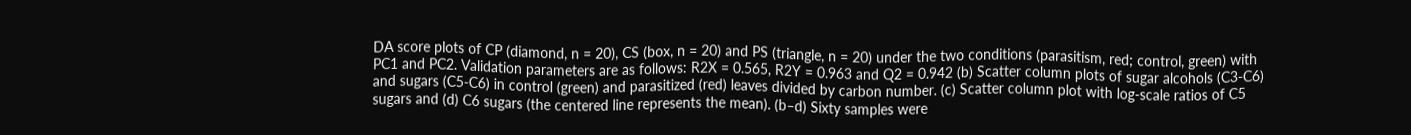DA score plots of CP (diamond, n = 20), CS (box, n = 20) and PS (triangle, n = 20) under the two conditions (parasitism, red; control, green) with PC1 and PC2. Validation parameters are as follows: R2X = 0.565, R2Y = 0.963 and Q2 = 0.942 (b) Scatter column plots of sugar alcohols (C3-C6) and sugars (C5-C6) in control (green) and parasitized (red) leaves divided by carbon number. (c) Scatter column plot with log-scale ratios of C5 sugars and (d) C6 sugars (the centered line represents the mean). (b–d) Sixty samples were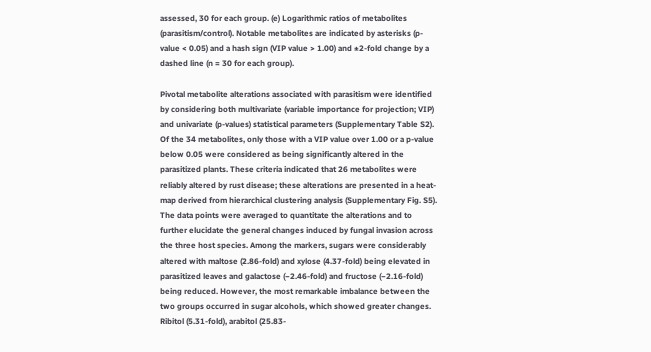assessed, 30 for each group. (e) Logarithmic ratios of metabolites (parasitism/control). Notable metabolites are indicated by asterisks (p-value < 0.05) and a hash sign (VIP value > 1.00) and ±2-fold change by a dashed line (n = 30 for each group).

Pivotal metabolite alterations associated with parasitism were identified by considering both multivariate (variable importance for projection; VIP) and univariate (p-values) statistical parameters (Supplementary Table S2). Of the 34 metabolites, only those with a VIP value over 1.00 or a p-value below 0.05 were considered as being significantly altered in the parasitized plants. These criteria indicated that 26 metabolites were reliably altered by rust disease; these alterations are presented in a heat-map derived from hierarchical clustering analysis (Supplementary Fig. S5). The data points were averaged to quantitate the alterations and to further elucidate the general changes induced by fungal invasion across the three host species. Among the markers, sugars were considerably altered with maltose (2.86-fold) and xylose (4.37-fold) being elevated in parasitized leaves and galactose (−2.46-fold) and fructose (−2.16-fold) being reduced. However, the most remarkable imbalance between the two groups occurred in sugar alcohols, which showed greater changes. Ribitol (5.31-fold), arabitol (25.83-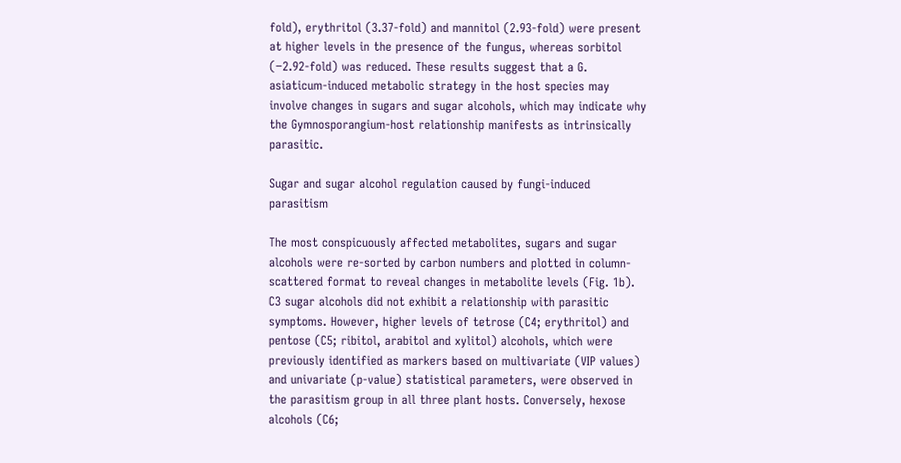fold), erythritol (3.37-fold) and mannitol (2.93-fold) were present at higher levels in the presence of the fungus, whereas sorbitol (−2.92-fold) was reduced. These results suggest that a G. asiaticum-induced metabolic strategy in the host species may involve changes in sugars and sugar alcohols, which may indicate why the Gymnosporangium-host relationship manifests as intrinsically parasitic.

Sugar and sugar alcohol regulation caused by fungi-induced parasitism

The most conspicuously affected metabolites, sugars and sugar alcohols were re-sorted by carbon numbers and plotted in column-scattered format to reveal changes in metabolite levels (Fig. 1b). C3 sugar alcohols did not exhibit a relationship with parasitic symptoms. However, higher levels of tetrose (C4; erythritol) and pentose (C5; ribitol, arabitol and xylitol) alcohols, which were previously identified as markers based on multivariate (VIP values) and univariate (p-value) statistical parameters, were observed in the parasitism group in all three plant hosts. Conversely, hexose alcohols (C6;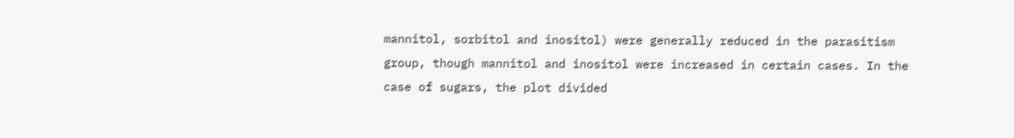mannitol, sorbitol and inositol) were generally reduced in the parasitism group, though mannitol and inositol were increased in certain cases. In the case of sugars, the plot divided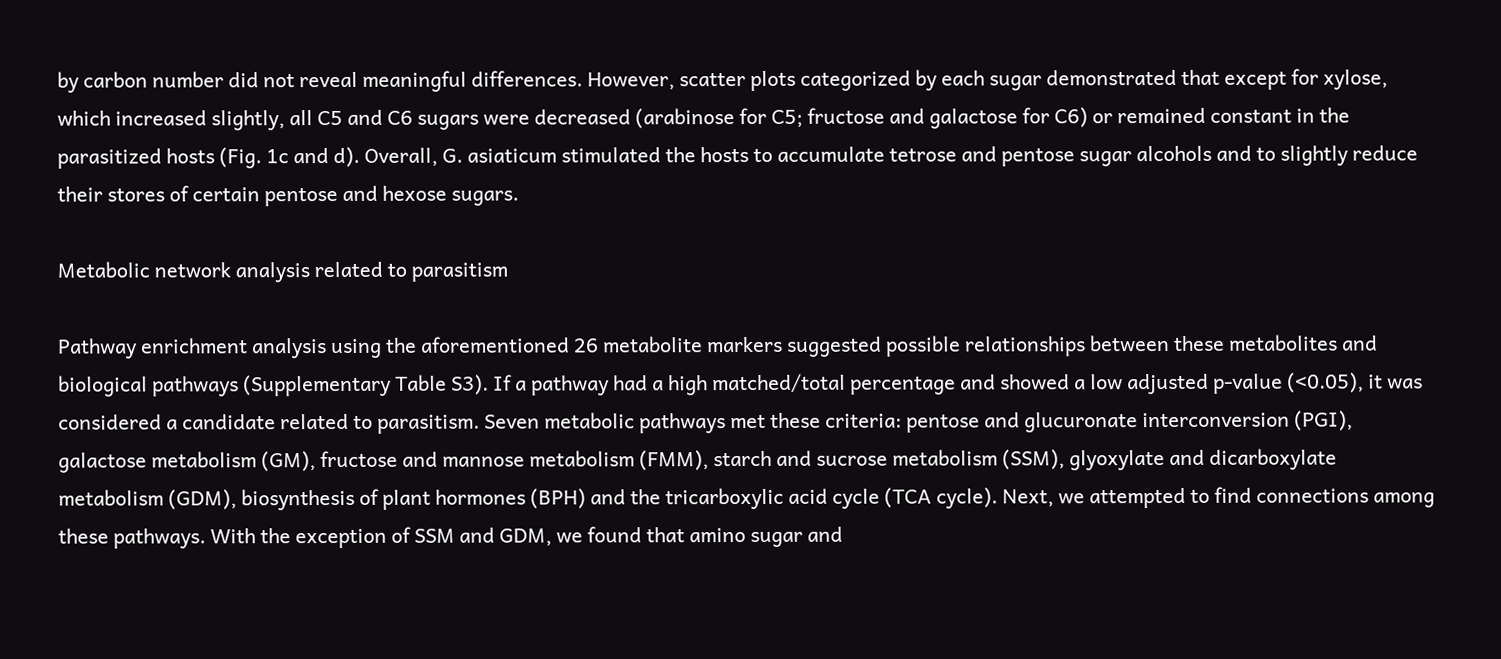by carbon number did not reveal meaningful differences. However, scatter plots categorized by each sugar demonstrated that except for xylose, which increased slightly, all C5 and C6 sugars were decreased (arabinose for C5; fructose and galactose for C6) or remained constant in the parasitized hosts (Fig. 1c and d). Overall, G. asiaticum stimulated the hosts to accumulate tetrose and pentose sugar alcohols and to slightly reduce their stores of certain pentose and hexose sugars.

Metabolic network analysis related to parasitism

Pathway enrichment analysis using the aforementioned 26 metabolite markers suggested possible relationships between these metabolites and biological pathways (Supplementary Table S3). If a pathway had a high matched/total percentage and showed a low adjusted p-value (<0.05), it was considered a candidate related to parasitism. Seven metabolic pathways met these criteria: pentose and glucuronate interconversion (PGI), galactose metabolism (GM), fructose and mannose metabolism (FMM), starch and sucrose metabolism (SSM), glyoxylate and dicarboxylate metabolism (GDM), biosynthesis of plant hormones (BPH) and the tricarboxylic acid cycle (TCA cycle). Next, we attempted to find connections among these pathways. With the exception of SSM and GDM, we found that amino sugar and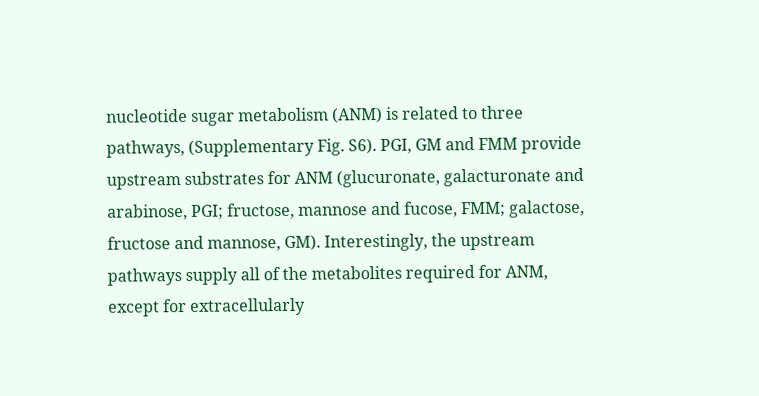nucleotide sugar metabolism (ANM) is related to three pathways, (Supplementary Fig. S6). PGI, GM and FMM provide upstream substrates for ANM (glucuronate, galacturonate and arabinose, PGI; fructose, mannose and fucose, FMM; galactose, fructose and mannose, GM). Interestingly, the upstream pathways supply all of the metabolites required for ANM, except for extracellularly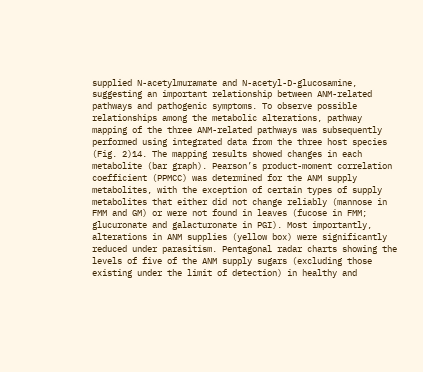supplied N-acetylmuramate and N-acetyl-D-glucosamine, suggesting an important relationship between ANM-related pathways and pathogenic symptoms. To observe possible relationships among the metabolic alterations, pathway mapping of the three ANM-related pathways was subsequently performed using integrated data from the three host species (Fig. 2)14. The mapping results showed changes in each metabolite (bar graph). Pearson’s product-moment correlation coefficient (PPMCC) was determined for the ANM supply metabolites, with the exception of certain types of supply metabolites that either did not change reliably (mannose in FMM and GM) or were not found in leaves (fucose in FMM; glucuronate and galacturonate in PGI). Most importantly, alterations in ANM supplies (yellow box) were significantly reduced under parasitism. Pentagonal radar charts showing the levels of five of the ANM supply sugars (excluding those existing under the limit of detection) in healthy and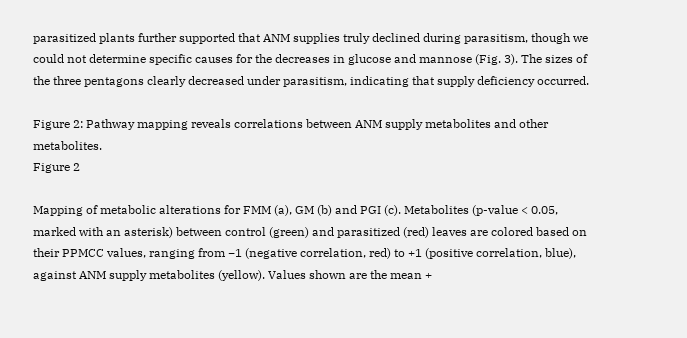parasitized plants further supported that ANM supplies truly declined during parasitism, though we could not determine specific causes for the decreases in glucose and mannose (Fig. 3). The sizes of the three pentagons clearly decreased under parasitism, indicating that supply deficiency occurred.

Figure 2: Pathway mapping reveals correlations between ANM supply metabolites and other metabolites.
Figure 2

Mapping of metabolic alterations for FMM (a), GM (b) and PGI (c). Metabolites (p-value < 0.05, marked with an asterisk) between control (green) and parasitized (red) leaves are colored based on their PPMCC values, ranging from −1 (negative correlation, red) to +1 (positive correlation, blue), against ANM supply metabolites (yellow). Values shown are the mean +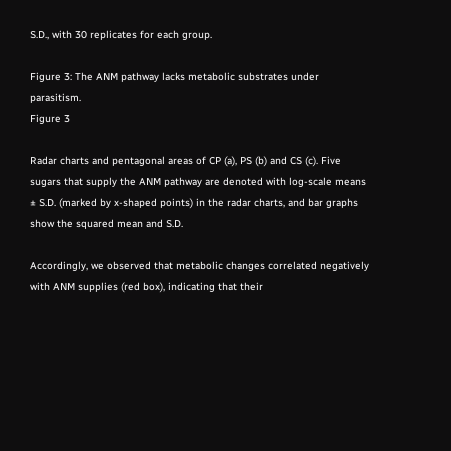S.D., with 30 replicates for each group.

Figure 3: The ANM pathway lacks metabolic substrates under parasitism.
Figure 3

Radar charts and pentagonal areas of CP (a), PS (b) and CS (c). Five sugars that supply the ANM pathway are denoted with log-scale means ± S.D. (marked by x-shaped points) in the radar charts, and bar graphs show the squared mean and S.D.

Accordingly, we observed that metabolic changes correlated negatively with ANM supplies (red box), indicating that their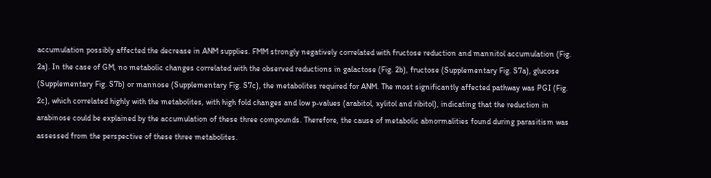accumulation possibly affected the decrease in ANM supplies. FMM strongly negatively correlated with fructose reduction and mannitol accumulation (Fig. 2a). In the case of GM, no metabolic changes correlated with the observed reductions in galactose (Fig. 2b), fructose (Supplementary Fig. S7a), glucose (Supplementary Fig. S7b) or mannose (Supplementary Fig. S7c), the metabolites required for ANM. The most significantly affected pathway was PGI (Fig. 2c), which correlated highly with the metabolites, with high fold changes and low p-values (arabitol, xylitol and ribitol), indicating that the reduction in arabinose could be explained by the accumulation of these three compounds. Therefore, the cause of metabolic abnormalities found during parasitism was assessed from the perspective of these three metabolites.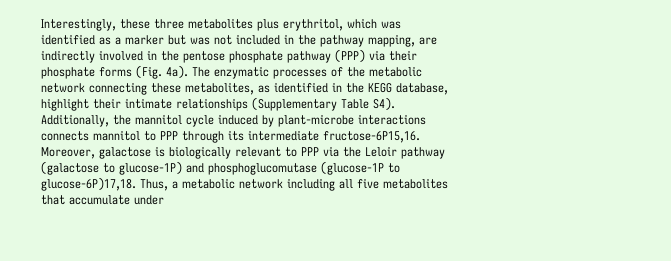Interestingly, these three metabolites plus erythritol, which was identified as a marker but was not included in the pathway mapping, are indirectly involved in the pentose phosphate pathway (PPP) via their phosphate forms (Fig. 4a). The enzymatic processes of the metabolic network connecting these metabolites, as identified in the KEGG database, highlight their intimate relationships (Supplementary Table S4). Additionally, the mannitol cycle induced by plant-microbe interactions connects mannitol to PPP through its intermediate fructose-6P15,16. Moreover, galactose is biologically relevant to PPP via the Leloir pathway (galactose to glucose-1P) and phosphoglucomutase (glucose-1P to glucose-6P)17,18. Thus, a metabolic network including all five metabolites that accumulate under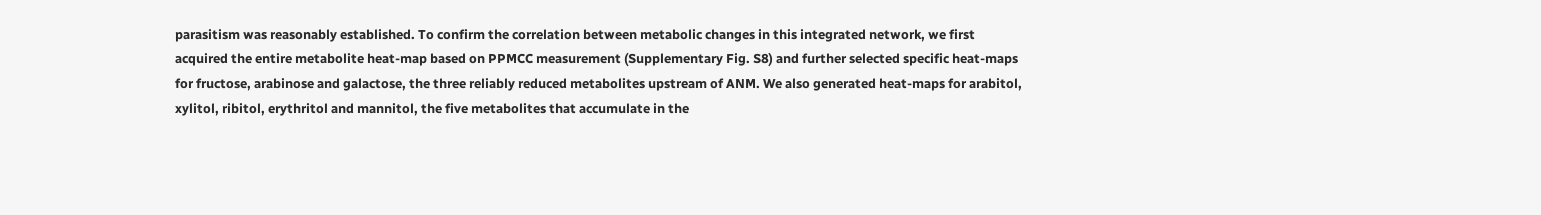parasitism was reasonably established. To confirm the correlation between metabolic changes in this integrated network, we first acquired the entire metabolite heat-map based on PPMCC measurement (Supplementary Fig. S8) and further selected specific heat-maps for fructose, arabinose and galactose, the three reliably reduced metabolites upstream of ANM. We also generated heat-maps for arabitol, xylitol, ribitol, erythritol and mannitol, the five metabolites that accumulate in the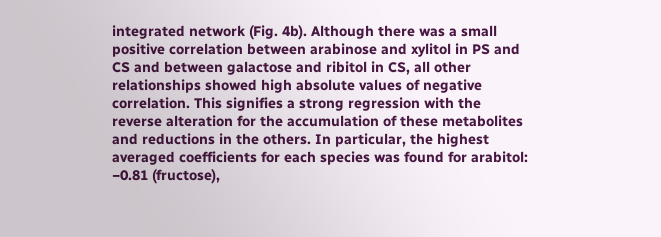integrated network (Fig. 4b). Although there was a small positive correlation between arabinose and xylitol in PS and CS and between galactose and ribitol in CS, all other relationships showed high absolute values of negative correlation. This signifies a strong regression with the reverse alteration for the accumulation of these metabolites and reductions in the others. In particular, the highest averaged coefficients for each species was found for arabitol: −0.81 (fructose),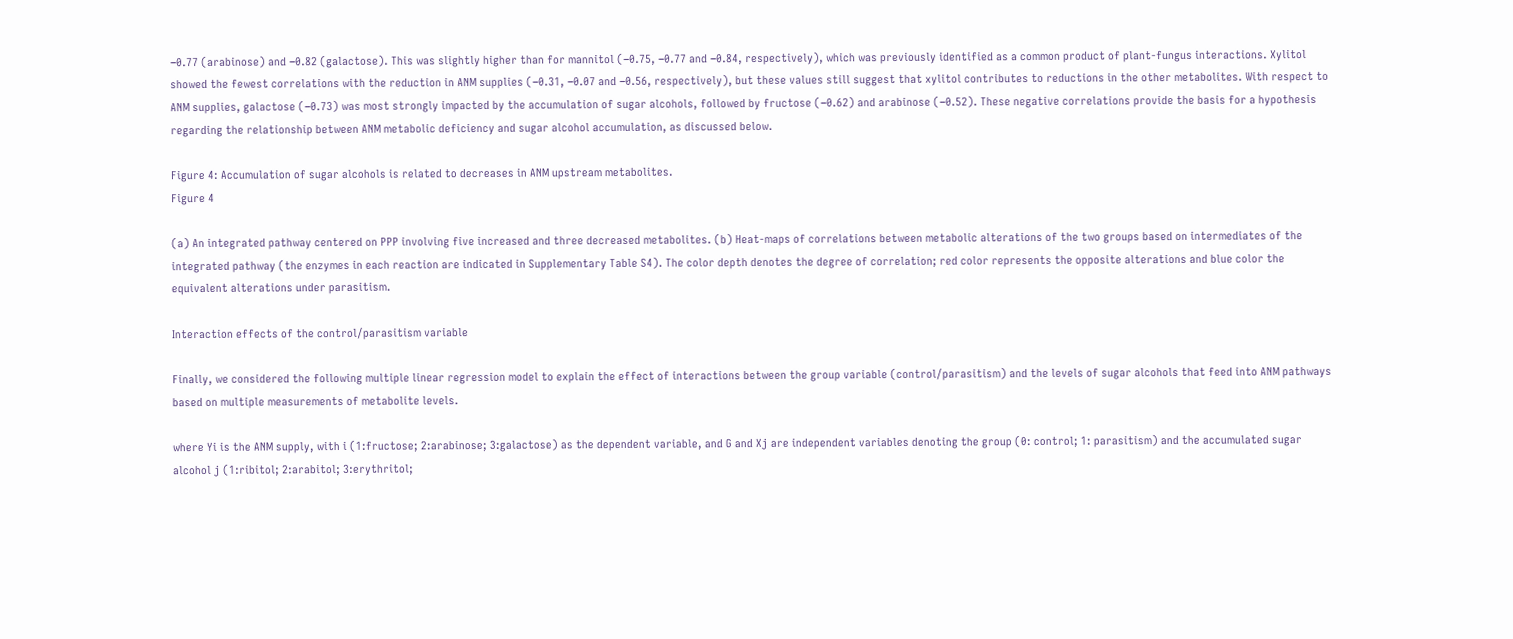−0.77 (arabinose) and −0.82 (galactose). This was slightly higher than for mannitol (−0.75, −0.77 and −0.84, respectively), which was previously identified as a common product of plant-fungus interactions. Xylitol showed the fewest correlations with the reduction in ANM supplies (−0.31, −0.07 and −0.56, respectively), but these values still suggest that xylitol contributes to reductions in the other metabolites. With respect to ANM supplies, galactose (−0.73) was most strongly impacted by the accumulation of sugar alcohols, followed by fructose (−0.62) and arabinose (−0.52). These negative correlations provide the basis for a hypothesis regarding the relationship between ANM metabolic deficiency and sugar alcohol accumulation, as discussed below.

Figure 4: Accumulation of sugar alcohols is related to decreases in ANM upstream metabolites.
Figure 4

(a) An integrated pathway centered on PPP involving five increased and three decreased metabolites. (b) Heat-maps of correlations between metabolic alterations of the two groups based on intermediates of the integrated pathway (the enzymes in each reaction are indicated in Supplementary Table S4). The color depth denotes the degree of correlation; red color represents the opposite alterations and blue color the equivalent alterations under parasitism.

Interaction effects of the control/parasitism variable

Finally, we considered the following multiple linear regression model to explain the effect of interactions between the group variable (control/parasitism) and the levels of sugar alcohols that feed into ANM pathways based on multiple measurements of metabolite levels.

where Yi is the ANM supply, with i (1:fructose; 2:arabinose; 3:galactose) as the dependent variable, and G and Xj are independent variables denoting the group (0: control; 1: parasitism) and the accumulated sugar alcohol j (1:ribitol; 2:arabitol; 3:erythritol;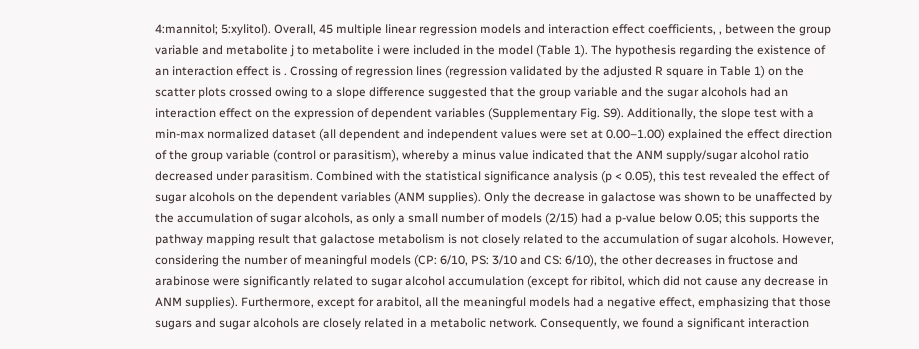4:mannitol; 5:xylitol). Overall, 45 multiple linear regression models and interaction effect coefficients, , between the group variable and metabolite j to metabolite i were included in the model (Table 1). The hypothesis regarding the existence of an interaction effect is . Crossing of regression lines (regression validated by the adjusted R square in Table 1) on the scatter plots crossed owing to a slope difference suggested that the group variable and the sugar alcohols had an interaction effect on the expression of dependent variables (Supplementary Fig. S9). Additionally, the slope test with a min-max normalized dataset (all dependent and independent values were set at 0.00–1.00) explained the effect direction of the group variable (control or parasitism), whereby a minus value indicated that the ANM supply/sugar alcohol ratio decreased under parasitism. Combined with the statistical significance analysis (p < 0.05), this test revealed the effect of sugar alcohols on the dependent variables (ANM supplies). Only the decrease in galactose was shown to be unaffected by the accumulation of sugar alcohols, as only a small number of models (2/15) had a p-value below 0.05; this supports the pathway mapping result that galactose metabolism is not closely related to the accumulation of sugar alcohols. However, considering the number of meaningful models (CP: 6/10, PS: 3/10 and CS: 6/10), the other decreases in fructose and arabinose were significantly related to sugar alcohol accumulation (except for ribitol, which did not cause any decrease in ANM supplies). Furthermore, except for arabitol, all the meaningful models had a negative effect, emphasizing that those sugars and sugar alcohols are closely related in a metabolic network. Consequently, we found a significant interaction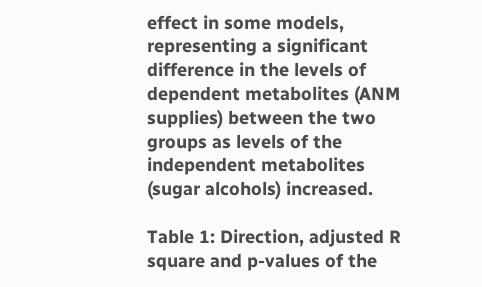effect in some models, representing a significant difference in the levels of dependent metabolites (ANM supplies) between the two groups as levels of the independent metabolites (sugar alcohols) increased.

Table 1: Direction, adjusted R square and p-values of the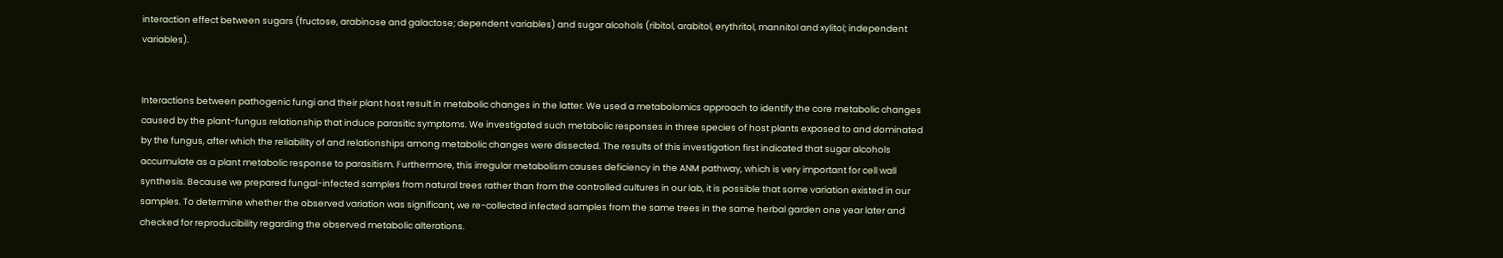interaction effect between sugars (fructose, arabinose and galactose; dependent variables) and sugar alcohols (ribitol, arabitol, erythritol, mannitol and xylitol; independent variables).


Interactions between pathogenic fungi and their plant host result in metabolic changes in the latter. We used a metabolomics approach to identify the core metabolic changes caused by the plant-fungus relationship that induce parasitic symptoms. We investigated such metabolic responses in three species of host plants exposed to and dominated by the fungus, after which the reliability of and relationships among metabolic changes were dissected. The results of this investigation first indicated that sugar alcohols accumulate as a plant metabolic response to parasitism. Furthermore, this irregular metabolism causes deficiency in the ANM pathway, which is very important for cell wall synthesis. Because we prepared fungal-infected samples from natural trees rather than from the controlled cultures in our lab, it is possible that some variation existed in our samples. To determine whether the observed variation was significant, we re-collected infected samples from the same trees in the same herbal garden one year later and checked for reproducibility regarding the observed metabolic alterations.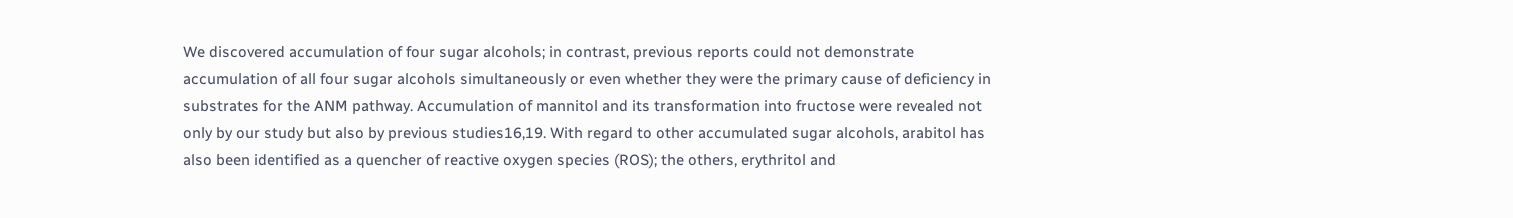We discovered accumulation of four sugar alcohols; in contrast, previous reports could not demonstrate accumulation of all four sugar alcohols simultaneously or even whether they were the primary cause of deficiency in substrates for the ANM pathway. Accumulation of mannitol and its transformation into fructose were revealed not only by our study but also by previous studies16,19. With regard to other accumulated sugar alcohols, arabitol has also been identified as a quencher of reactive oxygen species (ROS); the others, erythritol and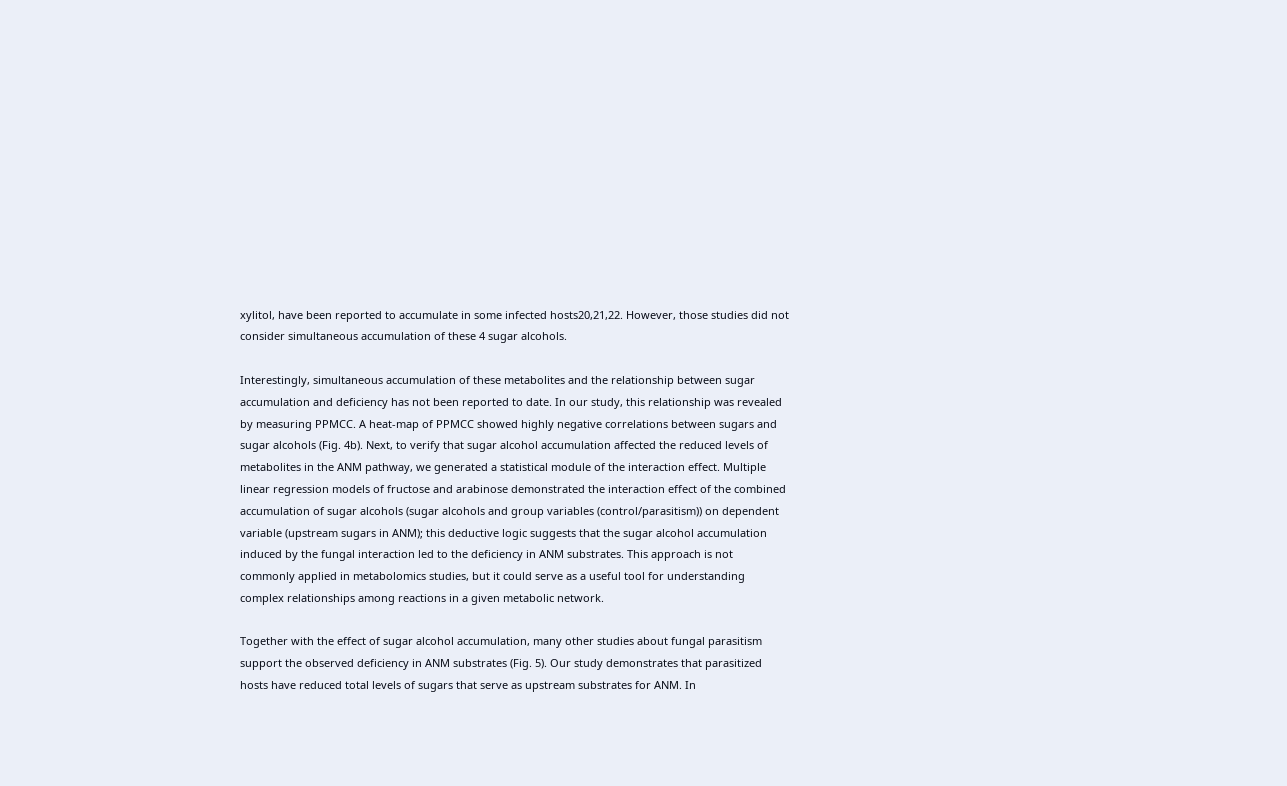xylitol, have been reported to accumulate in some infected hosts20,21,22. However, those studies did not consider simultaneous accumulation of these 4 sugar alcohols.

Interestingly, simultaneous accumulation of these metabolites and the relationship between sugar accumulation and deficiency has not been reported to date. In our study, this relationship was revealed by measuring PPMCC. A heat-map of PPMCC showed highly negative correlations between sugars and sugar alcohols (Fig. 4b). Next, to verify that sugar alcohol accumulation affected the reduced levels of metabolites in the ANM pathway, we generated a statistical module of the interaction effect. Multiple linear regression models of fructose and arabinose demonstrated the interaction effect of the combined accumulation of sugar alcohols (sugar alcohols and group variables (control/parasitism)) on dependent variable (upstream sugars in ANM); this deductive logic suggests that the sugar alcohol accumulation induced by the fungal interaction led to the deficiency in ANM substrates. This approach is not commonly applied in metabolomics studies, but it could serve as a useful tool for understanding complex relationships among reactions in a given metabolic network.

Together with the effect of sugar alcohol accumulation, many other studies about fungal parasitism support the observed deficiency in ANM substrates (Fig. 5). Our study demonstrates that parasitized hosts have reduced total levels of sugars that serve as upstream substrates for ANM. In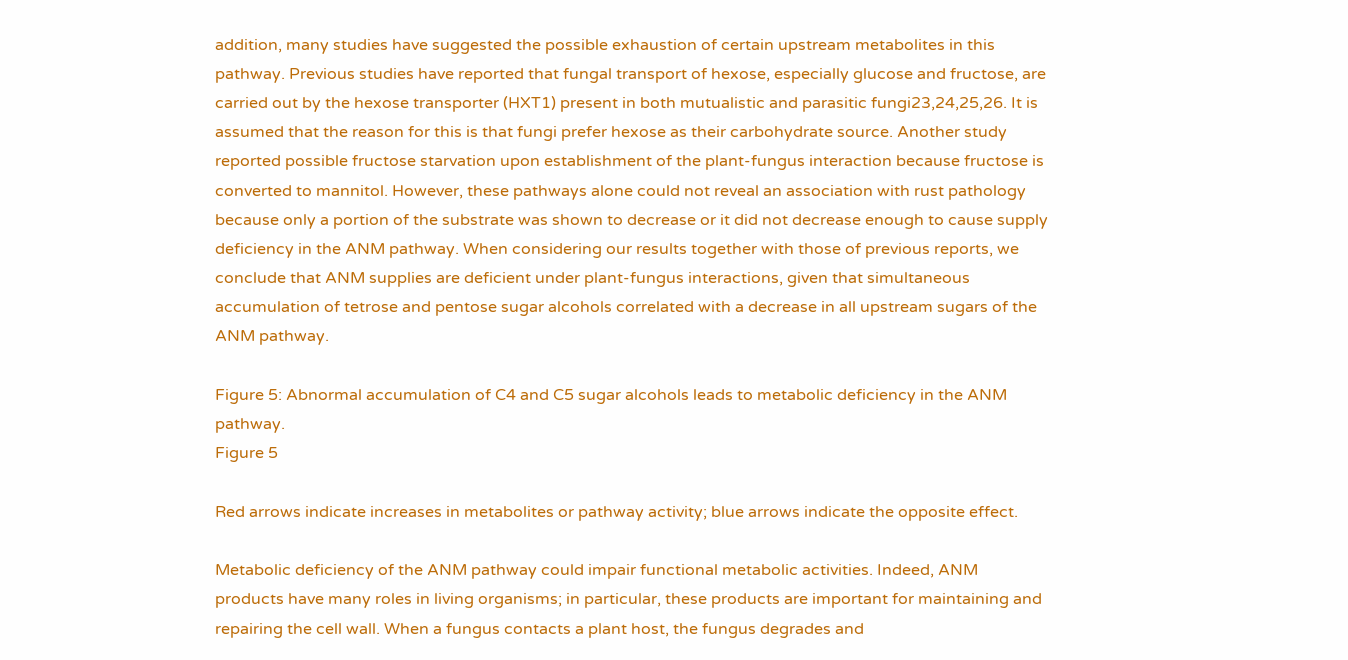addition, many studies have suggested the possible exhaustion of certain upstream metabolites in this pathway. Previous studies have reported that fungal transport of hexose, especially glucose and fructose, are carried out by the hexose transporter (HXT1) present in both mutualistic and parasitic fungi23,24,25,26. It is assumed that the reason for this is that fungi prefer hexose as their carbohydrate source. Another study reported possible fructose starvation upon establishment of the plant-fungus interaction because fructose is converted to mannitol. However, these pathways alone could not reveal an association with rust pathology because only a portion of the substrate was shown to decrease or it did not decrease enough to cause supply deficiency in the ANM pathway. When considering our results together with those of previous reports, we conclude that ANM supplies are deficient under plant-fungus interactions, given that simultaneous accumulation of tetrose and pentose sugar alcohols correlated with a decrease in all upstream sugars of the ANM pathway.

Figure 5: Abnormal accumulation of C4 and C5 sugar alcohols leads to metabolic deficiency in the ANM pathway.
Figure 5

Red arrows indicate increases in metabolites or pathway activity; blue arrows indicate the opposite effect.

Metabolic deficiency of the ANM pathway could impair functional metabolic activities. Indeed, ANM products have many roles in living organisms; in particular, these products are important for maintaining and repairing the cell wall. When a fungus contacts a plant host, the fungus degrades and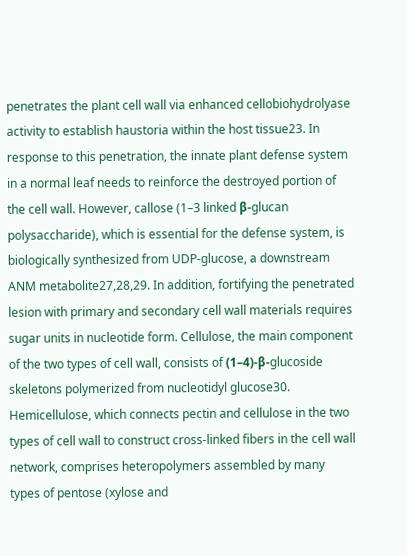penetrates the plant cell wall via enhanced cellobiohydrolyase activity to establish haustoria within the host tissue23. In response to this penetration, the innate plant defense system in a normal leaf needs to reinforce the destroyed portion of the cell wall. However, callose (1–3 linked β-glucan polysaccharide), which is essential for the defense system, is biologically synthesized from UDP-glucose, a downstream ANM metabolite27,28,29. In addition, fortifying the penetrated lesion with primary and secondary cell wall materials requires sugar units in nucleotide form. Cellulose, the main component of the two types of cell wall, consists of (1–4)-β-glucoside skeletons polymerized from nucleotidyl glucose30. Hemicellulose, which connects pectin and cellulose in the two types of cell wall to construct cross-linked fibers in the cell wall network, comprises heteropolymers assembled by many types of pentose (xylose and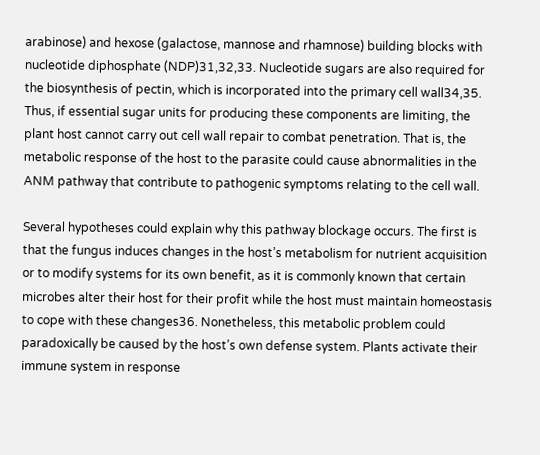arabinose) and hexose (galactose, mannose and rhamnose) building blocks with nucleotide diphosphate (NDP)31,32,33. Nucleotide sugars are also required for the biosynthesis of pectin, which is incorporated into the primary cell wall34,35. Thus, if essential sugar units for producing these components are limiting, the plant host cannot carry out cell wall repair to combat penetration. That is, the metabolic response of the host to the parasite could cause abnormalities in the ANM pathway that contribute to pathogenic symptoms relating to the cell wall.

Several hypotheses could explain why this pathway blockage occurs. The first is that the fungus induces changes in the host’s metabolism for nutrient acquisition or to modify systems for its own benefit, as it is commonly known that certain microbes alter their host for their profit while the host must maintain homeostasis to cope with these changes36. Nonetheless, this metabolic problem could paradoxically be caused by the host’s own defense system. Plants activate their immune system in response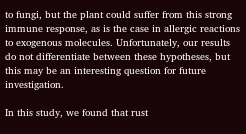to fungi, but the plant could suffer from this strong immune response, as is the case in allergic reactions to exogenous molecules. Unfortunately, our results do not differentiate between these hypotheses, but this may be an interesting question for future investigation.

In this study, we found that rust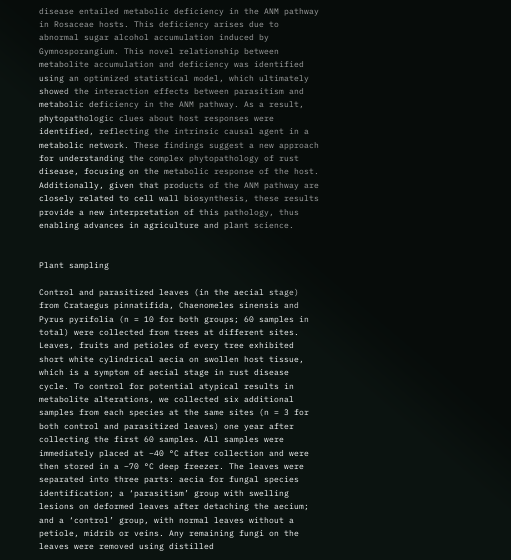disease entailed metabolic deficiency in the ANM pathway in Rosaceae hosts. This deficiency arises due to abnormal sugar alcohol accumulation induced by Gymnosporangium. This novel relationship between metabolite accumulation and deficiency was identified using an optimized statistical model, which ultimately showed the interaction effects between parasitism and metabolic deficiency in the ANM pathway. As a result, phytopathologic clues about host responses were identified, reflecting the intrinsic causal agent in a metabolic network. These findings suggest a new approach for understanding the complex phytopathology of rust disease, focusing on the metabolic response of the host. Additionally, given that products of the ANM pathway are closely related to cell wall biosynthesis, these results provide a new interpretation of this pathology, thus enabling advances in agriculture and plant science.


Plant sampling

Control and parasitized leaves (in the aecial stage) from Crataegus pinnatifida, Chaenomeles sinensis and Pyrus pyrifolia (n = 10 for both groups; 60 samples in total) were collected from trees at different sites. Leaves, fruits and petioles of every tree exhibited short white cylindrical aecia on swollen host tissue, which is a symptom of aecial stage in rust disease cycle. To control for potential atypical results in metabolite alterations, we collected six additional samples from each species at the same sites (n = 3 for both control and parasitized leaves) one year after collecting the first 60 samples. All samples were immediately placed at −40 °C after collection and were then stored in a −70 °C deep freezer. The leaves were separated into three parts: aecia for fungal species identification; a ‘parasitism’ group with swelling lesions on deformed leaves after detaching the aecium; and a ‘control’ group, with normal leaves without a petiole, midrib or veins. Any remaining fungi on the leaves were removed using distilled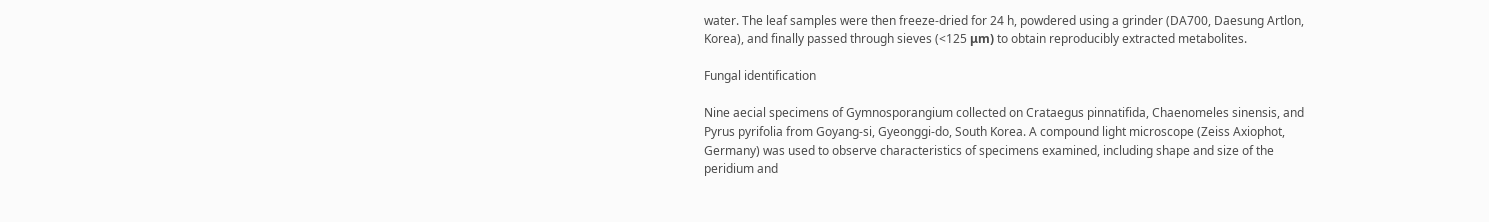water. The leaf samples were then freeze-dried for 24 h, powdered using a grinder (DA700, Daesung Artlon, Korea), and finally passed through sieves (<125 μm) to obtain reproducibly extracted metabolites.

Fungal identification

Nine aecial specimens of Gymnosporangium collected on Crataegus pinnatifida, Chaenomeles sinensis, and Pyrus pyrifolia from Goyang-si, Gyeonggi-do, South Korea. A compound light microscope (Zeiss Axiophot, Germany) was used to observe characteristics of specimens examined, including shape and size of the peridium and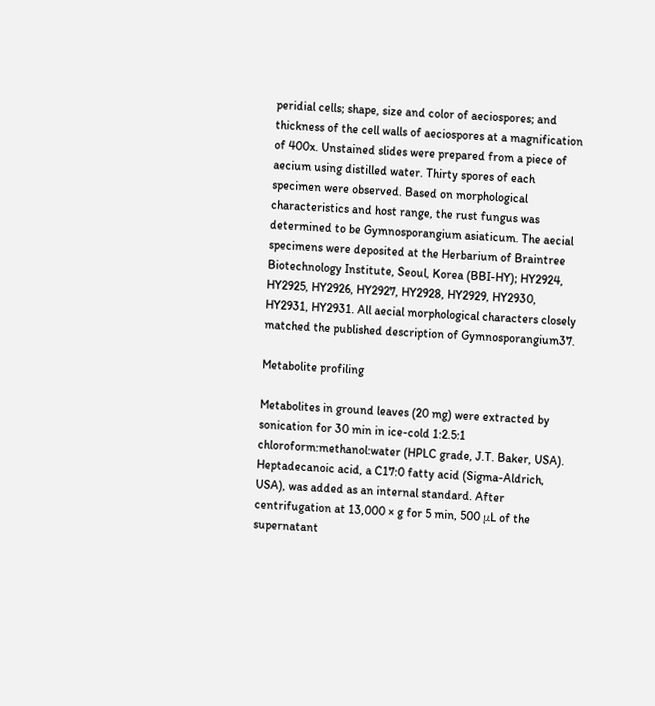peridial cells; shape, size and color of aeciospores; and thickness of the cell walls of aeciospores at a magnification of 400x. Unstained slides were prepared from a piece of aecium using distilled water. Thirty spores of each specimen were observed. Based on morphological characteristics and host range, the rust fungus was determined to be Gymnosporangium asiaticum. The aecial specimens were deposited at the Herbarium of Braintree Biotechnology Institute, Seoul, Korea (BBI-HY); HY2924, HY2925, HY2926, HY2927, HY2928, HY2929, HY2930, HY2931, HY2931. All aecial morphological characters closely matched the published description of Gymnosporangium37.

Metabolite profiling

Metabolites in ground leaves (20 mg) were extracted by sonication for 30 min in ice-cold 1:2.5:1 chloroform:methanol:water (HPLC grade, J.T. Baker, USA). Heptadecanoic acid, a C17:0 fatty acid (Sigma-Aldrich, USA), was added as an internal standard. After centrifugation at 13,000 × g for 5 min, 500 μL of the supernatant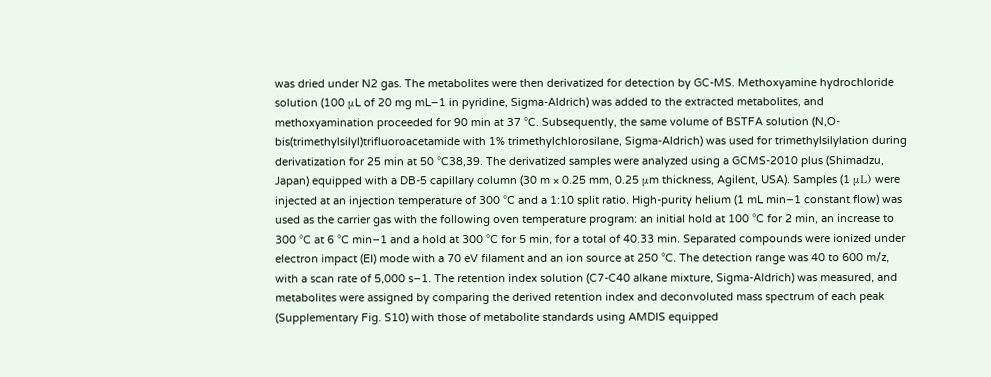was dried under N2 gas. The metabolites were then derivatized for detection by GC-MS. Methoxyamine hydrochloride solution (100 μL of 20 mg mL−1 in pyridine, Sigma-Aldrich) was added to the extracted metabolites, and methoxyamination proceeded for 90 min at 37 °C. Subsequently, the same volume of BSTFA solution (N,O-bis(trimethylsilyl)trifluoroacetamide with 1% trimethylchlorosilane, Sigma-Aldrich) was used for trimethylsilylation during derivatization for 25 min at 50 °C38,39. The derivatized samples were analyzed using a GCMS-2010 plus (Shimadzu, Japan) equipped with a DB-5 capillary column (30 m × 0.25 mm, 0.25 μm thickness, Agilent, USA). Samples (1 μL) were injected at an injection temperature of 300 °C and a 1:10 split ratio. High-purity helium (1 mL min−1 constant flow) was used as the carrier gas with the following oven temperature program: an initial hold at 100 °C for 2 min, an increase to 300 °C at 6 °C min−1 and a hold at 300 °C for 5 min, for a total of 40.33 min. Separated compounds were ionized under electron impact (EI) mode with a 70 eV filament and an ion source at 250 °C. The detection range was 40 to 600 m/z, with a scan rate of 5,000 s−1. The retention index solution (C7-C40 alkane mixture, Sigma-Aldrich) was measured, and metabolites were assigned by comparing the derived retention index and deconvoluted mass spectrum of each peak (Supplementary Fig. S10) with those of metabolite standards using AMDIS equipped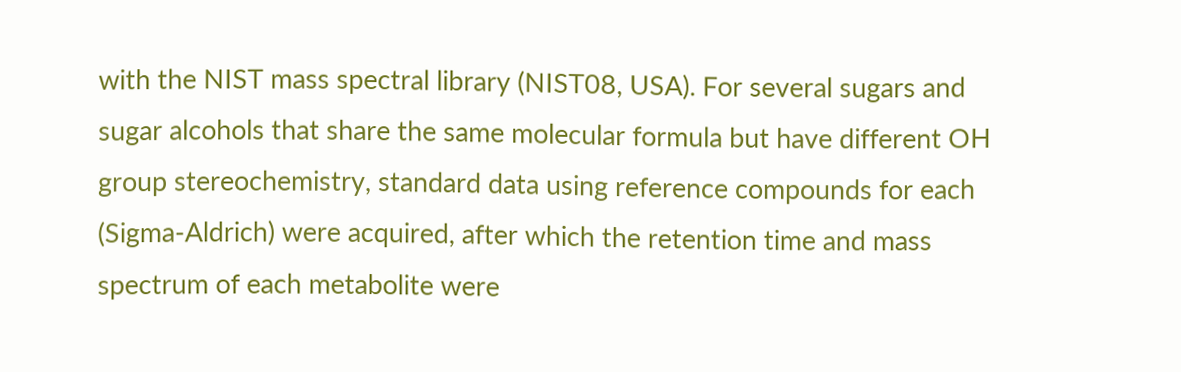with the NIST mass spectral library (NIST08, USA). For several sugars and sugar alcohols that share the same molecular formula but have different OH group stereochemistry, standard data using reference compounds for each (Sigma-Aldrich) were acquired, after which the retention time and mass spectrum of each metabolite were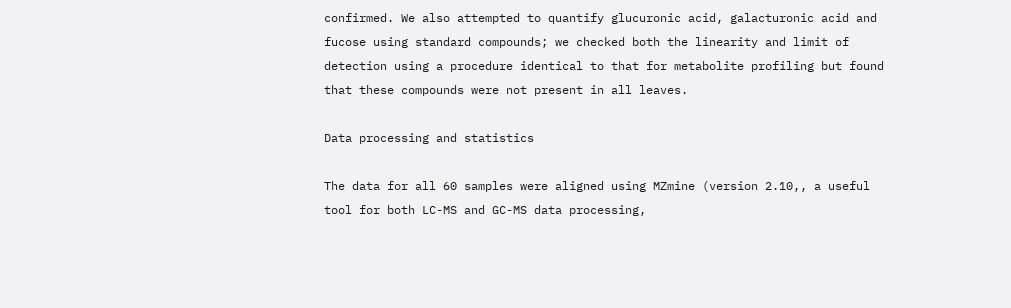confirmed. We also attempted to quantify glucuronic acid, galacturonic acid and fucose using standard compounds; we checked both the linearity and limit of detection using a procedure identical to that for metabolite profiling but found that these compounds were not present in all leaves.

Data processing and statistics

The data for all 60 samples were aligned using MZmine (version 2.10,, a useful tool for both LC-MS and GC-MS data processing,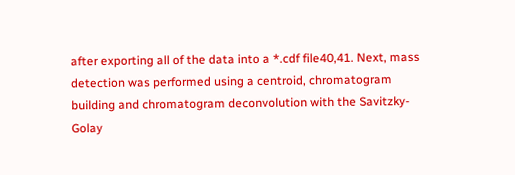after exporting all of the data into a *.cdf file40,41. Next, mass detection was performed using a centroid, chromatogram building and chromatogram deconvolution with the Savitzky-Golay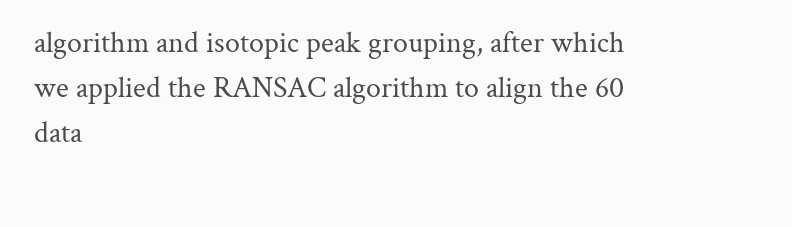algorithm and isotopic peak grouping, after which we applied the RANSAC algorithm to align the 60 data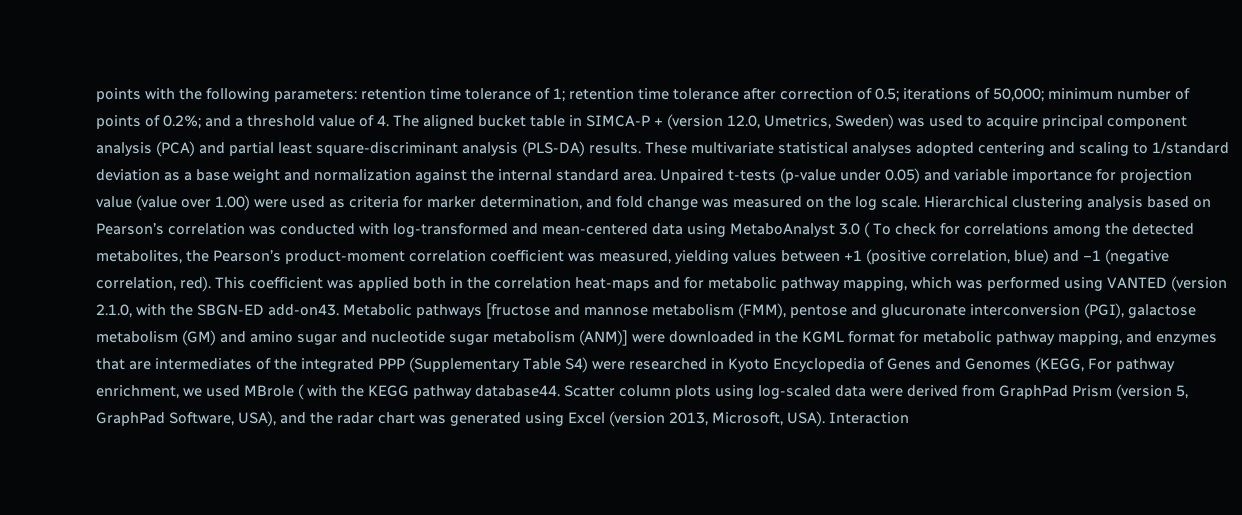points with the following parameters: retention time tolerance of 1; retention time tolerance after correction of 0.5; iterations of 50,000; minimum number of points of 0.2%; and a threshold value of 4. The aligned bucket table in SIMCA-P + (version 12.0, Umetrics, Sweden) was used to acquire principal component analysis (PCA) and partial least square-discriminant analysis (PLS-DA) results. These multivariate statistical analyses adopted centering and scaling to 1/standard deviation as a base weight and normalization against the internal standard area. Unpaired t-tests (p-value under 0.05) and variable importance for projection value (value over 1.00) were used as criteria for marker determination, and fold change was measured on the log scale. Hierarchical clustering analysis based on Pearson’s correlation was conducted with log-transformed and mean-centered data using MetaboAnalyst 3.0 ( To check for correlations among the detected metabolites, the Pearson’s product-moment correlation coefficient was measured, yielding values between +1 (positive correlation, blue) and −1 (negative correlation, red). This coefficient was applied both in the correlation heat-maps and for metabolic pathway mapping, which was performed using VANTED (version 2.1.0, with the SBGN-ED add-on43. Metabolic pathways [fructose and mannose metabolism (FMM), pentose and glucuronate interconversion (PGI), galactose metabolism (GM) and amino sugar and nucleotide sugar metabolism (ANM)] were downloaded in the KGML format for metabolic pathway mapping, and enzymes that are intermediates of the integrated PPP (Supplementary Table S4) were researched in Kyoto Encyclopedia of Genes and Genomes (KEGG, For pathway enrichment, we used MBrole ( with the KEGG pathway database44. Scatter column plots using log-scaled data were derived from GraphPad Prism (version 5, GraphPad Software, USA), and the radar chart was generated using Excel (version 2013, Microsoft, USA). Interaction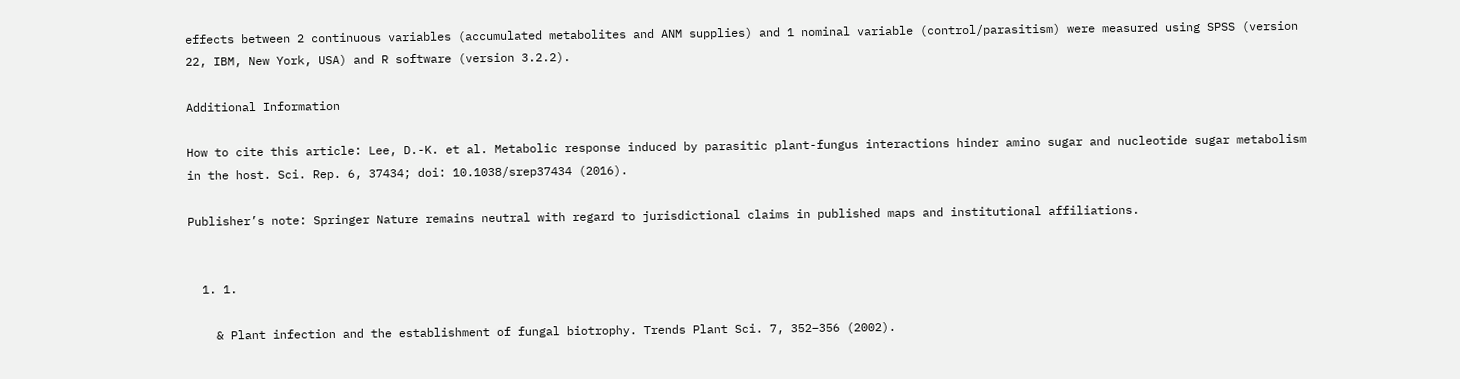effects between 2 continuous variables (accumulated metabolites and ANM supplies) and 1 nominal variable (control/parasitism) were measured using SPSS (version 22, IBM, New York, USA) and R software (version 3.2.2).

Additional Information

How to cite this article: Lee, D.-K. et al. Metabolic response induced by parasitic plant-fungus interactions hinder amino sugar and nucleotide sugar metabolism in the host. Sci. Rep. 6, 37434; doi: 10.1038/srep37434 (2016).

Publisher’s note: Springer Nature remains neutral with regard to jurisdictional claims in published maps and institutional affiliations.


  1. 1.

    & Plant infection and the establishment of fungal biotrophy. Trends Plant Sci. 7, 352–356 (2002).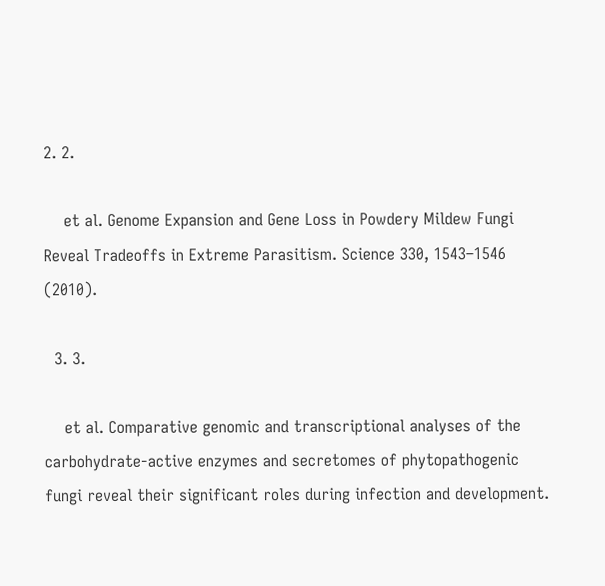2. 2.

    et al. Genome Expansion and Gene Loss in Powdery Mildew Fungi Reveal Tradeoffs in Extreme Parasitism. Science 330, 1543–1546 (2010).

  3. 3.

    et al. Comparative genomic and transcriptional analyses of the carbohydrate-active enzymes and secretomes of phytopathogenic fungi reveal their significant roles during infection and development.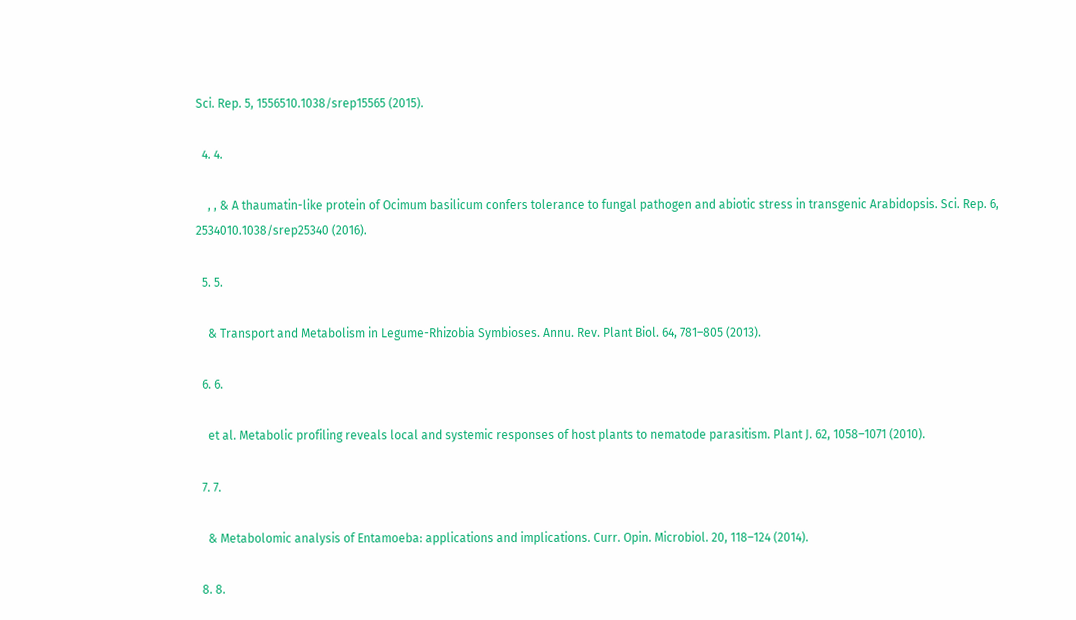Sci. Rep. 5, 1556510.1038/srep15565 (2015).

  4. 4.

    , , & A thaumatin-like protein of Ocimum basilicum confers tolerance to fungal pathogen and abiotic stress in transgenic Arabidopsis. Sci. Rep. 6, 2534010.1038/srep25340 (2016).

  5. 5.

    & Transport and Metabolism in Legume-Rhizobia Symbioses. Annu. Rev. Plant Biol. 64, 781–805 (2013).

  6. 6.

    et al. Metabolic profiling reveals local and systemic responses of host plants to nematode parasitism. Plant J. 62, 1058–1071 (2010).

  7. 7.

    & Metabolomic analysis of Entamoeba: applications and implications. Curr. Opin. Microbiol. 20, 118–124 (2014).

  8. 8.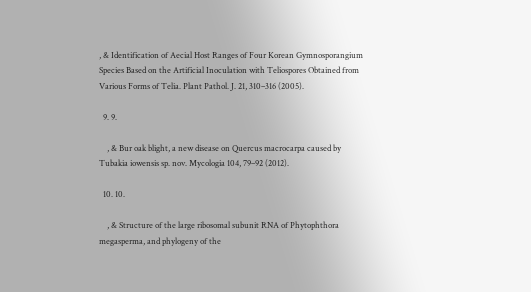, & Identification of Aecial Host Ranges of Four Korean Gymnosporangium Species Based on the Artificial Inoculation with Teliospores Obtained from Various Forms of Telia. Plant Pathol. J. 21, 310–316 (2005).

  9. 9.

    , & Bur oak blight, a new disease on Quercus macrocarpa caused by Tubakia iowensis sp. nov. Mycologia 104, 79–92 (2012).

  10. 10.

    , & Structure of the large ribosomal subunit RNA of Phytophthora megasperma, and phylogeny of the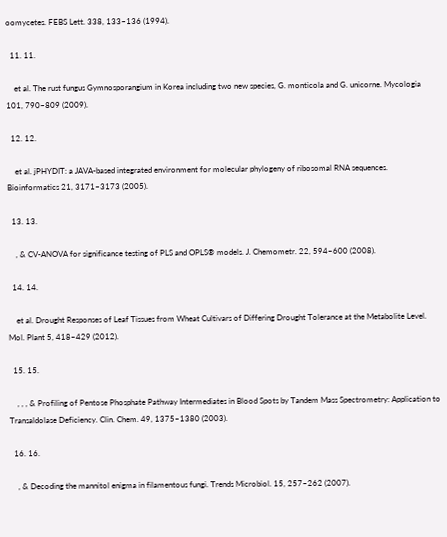oomycetes. FEBS Lett. 338, 133–136 (1994).

  11. 11.

    et al. The rust fungus Gymnosporangium in Korea including two new species, G. monticola and G. unicorne. Mycologia 101, 790–809 (2009).

  12. 12.

    et al. jPHYDIT: a JAVA-based integrated environment for molecular phylogeny of ribosomal RNA sequences. Bioinformatics 21, 3171–3173 (2005).

  13. 13.

    , & CV-ANOVA for significance testing of PLS and OPLS® models. J. Chemometr. 22, 594–600 (2008).

  14. 14.

    et al. Drought Responses of Leaf Tissues from Wheat Cultivars of Differing Drought Tolerance at the Metabolite Level. Mol. Plant 5, 418–429 (2012).

  15. 15.

    , , , & Profiling of Pentose Phosphate Pathway Intermediates in Blood Spots by Tandem Mass Spectrometry: Application to Transaldolase Deficiency. Clin. Chem. 49, 1375–1380 (2003).

  16. 16.

    , & Decoding the mannitol enigma in filamentous fungi. Trends Microbiol. 15, 257–262 (2007).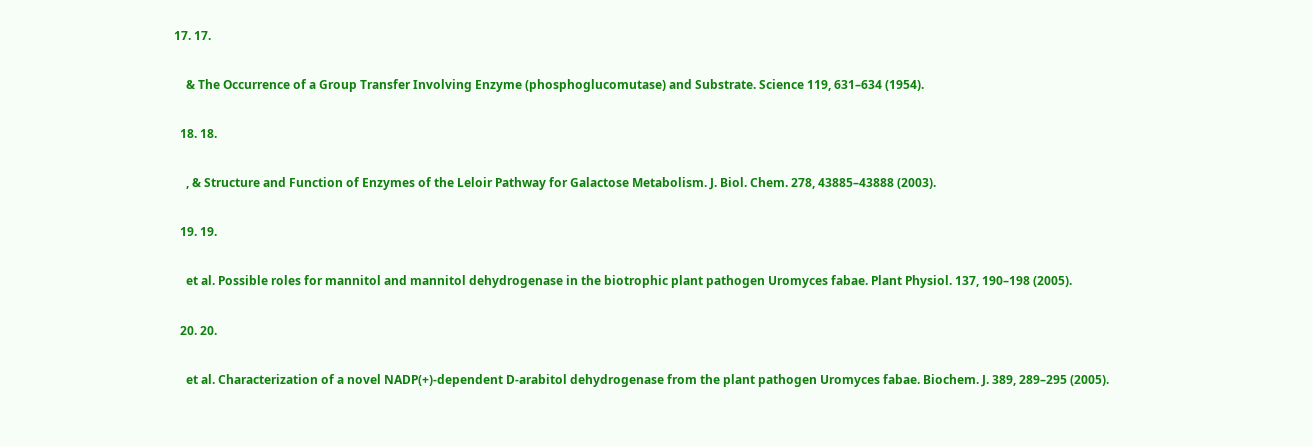17. 17.

    & The Occurrence of a Group Transfer Involving Enzyme (phosphoglucomutase) and Substrate. Science 119, 631–634 (1954).

  18. 18.

    , & Structure and Function of Enzymes of the Leloir Pathway for Galactose Metabolism. J. Biol. Chem. 278, 43885–43888 (2003).

  19. 19.

    et al. Possible roles for mannitol and mannitol dehydrogenase in the biotrophic plant pathogen Uromyces fabae. Plant Physiol. 137, 190–198 (2005).

  20. 20.

    et al. Characterization of a novel NADP(+)-dependent D-arabitol dehydrogenase from the plant pathogen Uromyces fabae. Biochem. J. 389, 289–295 (2005).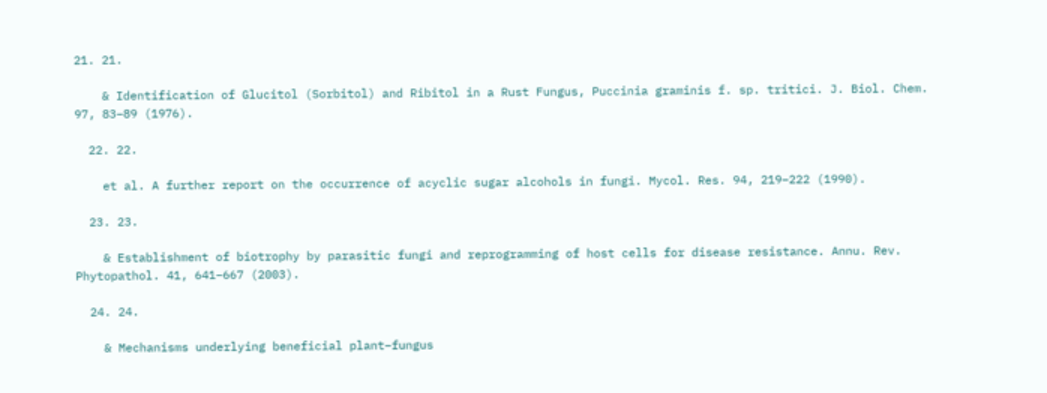21. 21.

    & Identification of Glucitol (Sorbitol) and Ribitol in a Rust Fungus, Puccinia graminis f. sp. tritici. J. Biol. Chem. 97, 83–89 (1976).

  22. 22.

    et al. A further report on the occurrence of acyclic sugar alcohols in fungi. Mycol. Res. 94, 219–222 (1990).

  23. 23.

    & Establishment of biotrophy by parasitic fungi and reprogramming of host cells for disease resistance. Annu. Rev. Phytopathol. 41, 641–667 (2003).

  24. 24.

    & Mechanisms underlying beneficial plant–fungus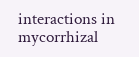interactions in mycorrhizal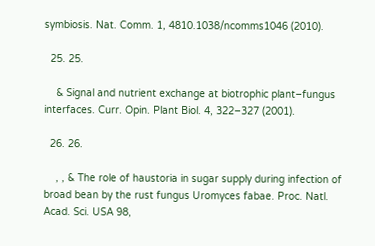symbiosis. Nat. Comm. 1, 4810.1038/ncomms1046 (2010).

  25. 25.

    & Signal and nutrient exchange at biotrophic plant–fungus interfaces. Curr. Opin. Plant Biol. 4, 322–327 (2001).

  26. 26.

    , , & The role of haustoria in sugar supply during infection of broad bean by the rust fungus Uromyces fabae. Proc. Natl. Acad. Sci. USA 98,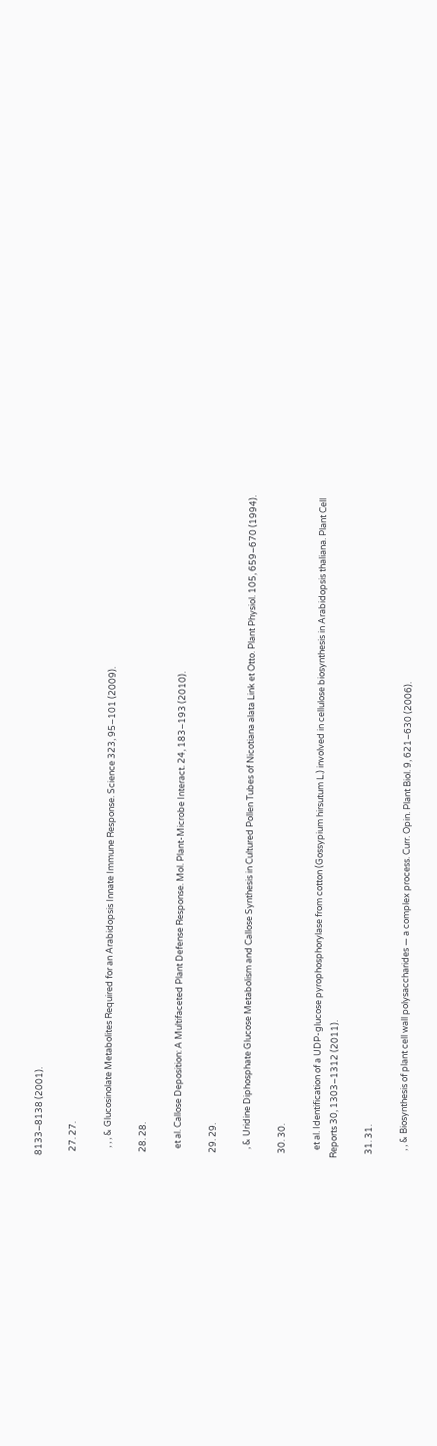8133–8138 (2001).

  27. 27.

    , , , & Glucosinolate Metabolites Required for an Arabidopsis Innate Immune Response. Science 323, 95–101 (2009).

  28. 28.

    et al. Callose Deposition: A Multifaceted Plant Defense Response. Mol. Plant-Microbe Interact. 24, 183–193 (2010).

  29. 29.

    , & Uridine Diphosphate Glucose Metabolism and Callose Synthesis in Cultured Pollen Tubes of Nicotiana alata Link et Otto. Plant Physiol. 105, 659–670 (1994).

  30. 30.

    et al. Identification of a UDP-glucose pyrophosphorylase from cotton (Gossypium hirsutum L.) involved in cellulose biosynthesis in Arabidopsis thaliana. Plant Cell Reports 30, 1303–1312 (2011).

  31. 31.

    , , & Biosynthesis of plant cell wall polysaccharides — a complex process. Curr. Opin. Plant Biol. 9, 621–630 (2006).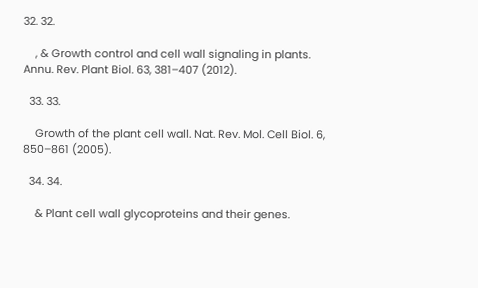32. 32.

    , & Growth control and cell wall signaling in plants. Annu. Rev. Plant Biol. 63, 381–407 (2012).

  33. 33.

    Growth of the plant cell wall. Nat. Rev. Mol. Cell Biol. 6, 850–861 (2005).

  34. 34.

    & Plant cell wall glycoproteins and their genes.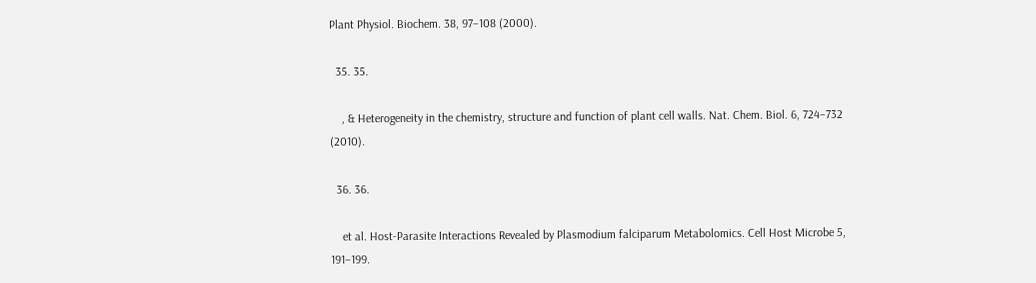Plant Physiol. Biochem. 38, 97–108 (2000).

  35. 35.

    , & Heterogeneity in the chemistry, structure and function of plant cell walls. Nat. Chem. Biol. 6, 724–732 (2010).

  36. 36.

    et al. Host-Parasite Interactions Revealed by Plasmodium falciparum Metabolomics. Cell Host Microbe 5, 191–199.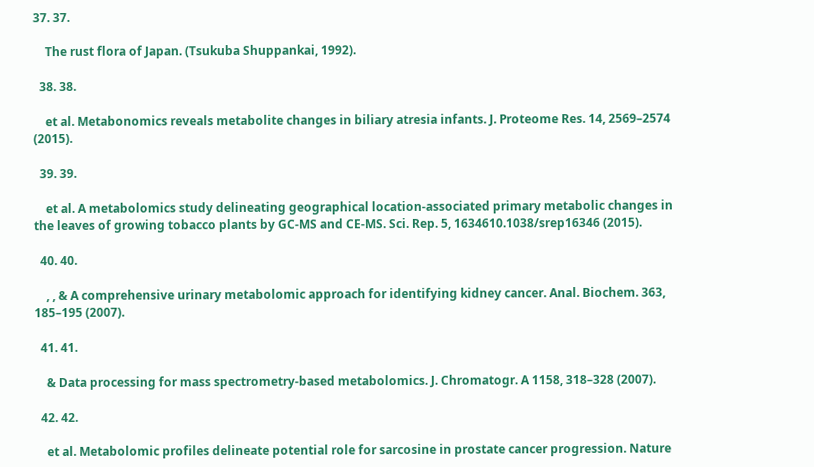37. 37.

    The rust flora of Japan. (Tsukuba Shuppankai, 1992).

  38. 38.

    et al. Metabonomics reveals metabolite changes in biliary atresia infants. J. Proteome Res. 14, 2569–2574 (2015).

  39. 39.

    et al. A metabolomics study delineating geographical location-associated primary metabolic changes in the leaves of growing tobacco plants by GC-MS and CE-MS. Sci. Rep. 5, 1634610.1038/srep16346 (2015).

  40. 40.

    , , & A comprehensive urinary metabolomic approach for identifying kidney cancer. Anal. Biochem. 363, 185–195 (2007).

  41. 41.

    & Data processing for mass spectrometry-based metabolomics. J. Chromatogr. A 1158, 318–328 (2007).

  42. 42.

    et al. Metabolomic profiles delineate potential role for sarcosine in prostate cancer progression. Nature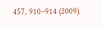457, 910–914 (2009).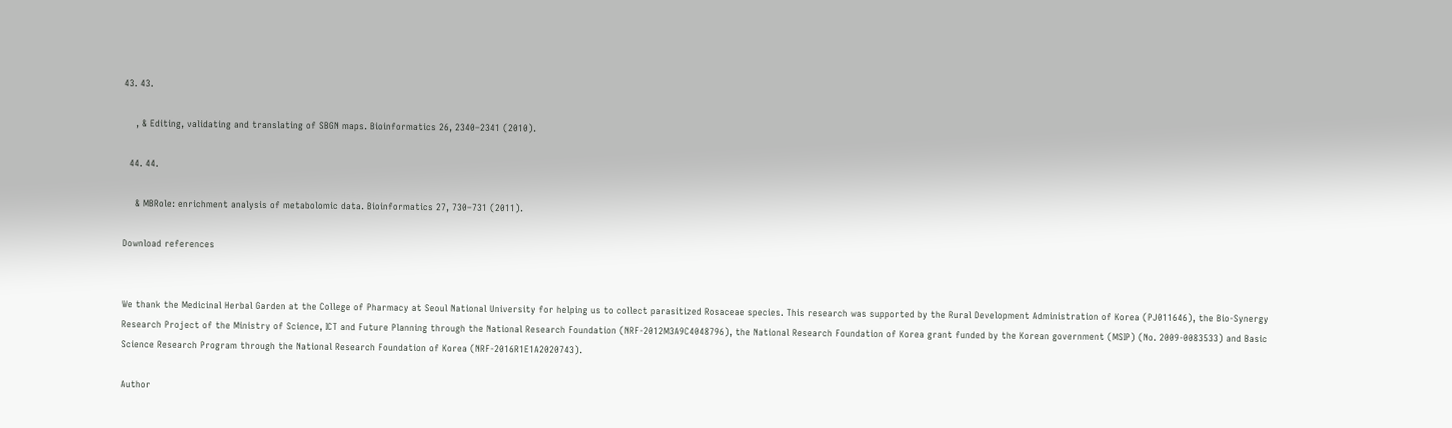43. 43.

    , & Editing, validating and translating of SBGN maps. Bioinformatics 26, 2340–2341 (2010).

  44. 44.

    & MBRole: enrichment analysis of metabolomic data. Bioinformatics 27, 730–731 (2011).

Download references


We thank the Medicinal Herbal Garden at the College of Pharmacy at Seoul National University for helping us to collect parasitized Rosaceae species. This research was supported by the Rural Development Administration of Korea (PJ011646), the Bio-Synergy Research Project of the Ministry of Science, ICT and Future Planning through the National Research Foundation (NRF-2012M3A9C4048796), the National Research Foundation of Korea grant funded by the Korean government (MSIP) (No. 2009-0083533) and Basic Science Research Program through the National Research Foundation of Korea (NRF-2016R1E1A2020743).

Author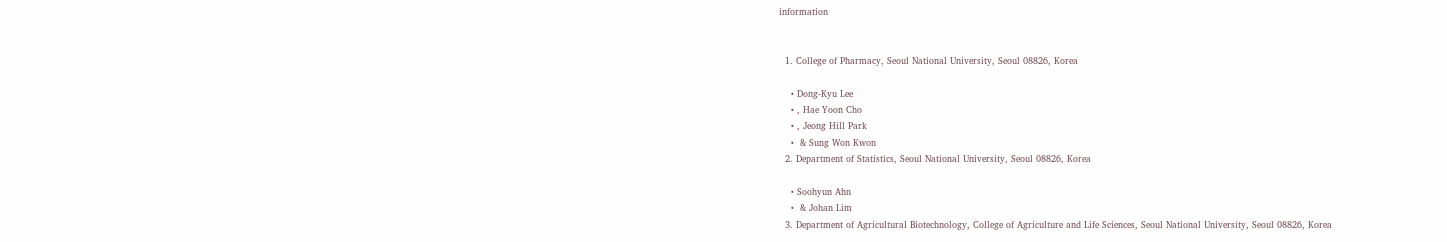information


  1. College of Pharmacy, Seoul National University, Seoul 08826, Korea

    • Dong-Kyu Lee
    • , Hae Yoon Cho
    • , Jeong Hill Park
    •  & Sung Won Kwon
  2. Department of Statistics, Seoul National University, Seoul 08826, Korea

    • Soohyun Ahn
    •  & Johan Lim
  3. Department of Agricultural Biotechnology, College of Agriculture and Life Sciences, Seoul National University, Seoul 08826, Korea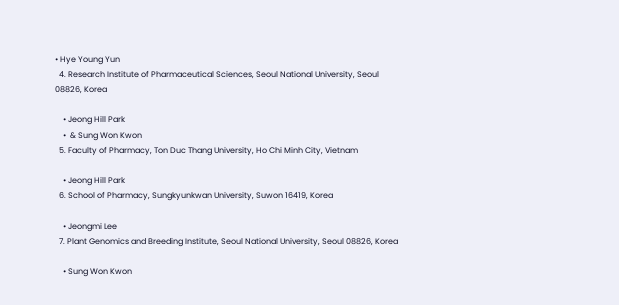• Hye Young Yun
  4. Research Institute of Pharmaceutical Sciences, Seoul National University, Seoul 08826, Korea

    • Jeong Hill Park
    •  & Sung Won Kwon
  5. Faculty of Pharmacy, Ton Duc Thang University, Ho Chi Minh City, Vietnam

    • Jeong Hill Park
  6. School of Pharmacy, Sungkyunkwan University, Suwon 16419, Korea

    • Jeongmi Lee
  7. Plant Genomics and Breeding Institute, Seoul National University, Seoul 08826, Korea

    • Sung Won Kwon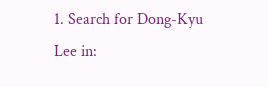1. Search for Dong-Kyu Lee in: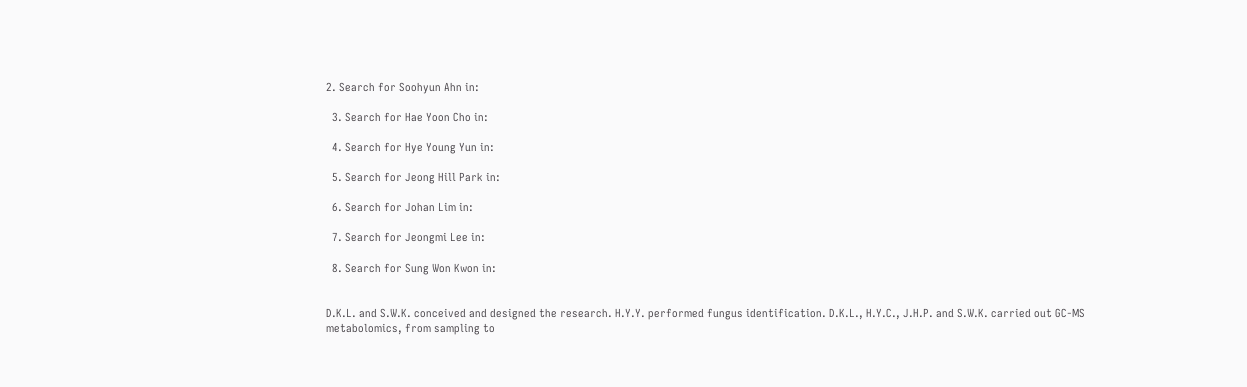2. Search for Soohyun Ahn in:

  3. Search for Hae Yoon Cho in:

  4. Search for Hye Young Yun in:

  5. Search for Jeong Hill Park in:

  6. Search for Johan Lim in:

  7. Search for Jeongmi Lee in:

  8. Search for Sung Won Kwon in:


D.K.L. and S.W.K. conceived and designed the research. H.Y.Y. performed fungus identification. D.K.L., H.Y.C., J.H.P. and S.W.K. carried out GC-MS metabolomics, from sampling to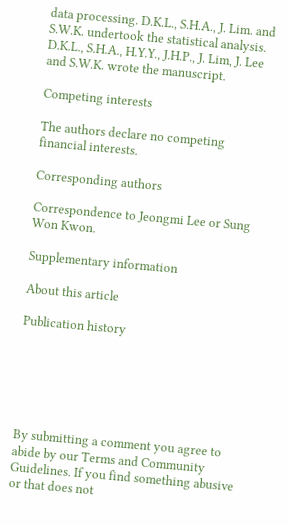data processing. D.K.L., S.H.A., J. Lim. and S.W.K. undertook the statistical analysis. D.K.L., S.H.A., H.Y.Y., J.H.P., J. Lim, J. Lee and S.W.K. wrote the manuscript.

Competing interests

The authors declare no competing financial interests.

Corresponding authors

Correspondence to Jeongmi Lee or Sung Won Kwon.

Supplementary information

About this article

Publication history






By submitting a comment you agree to abide by our Terms and Community Guidelines. If you find something abusive or that does not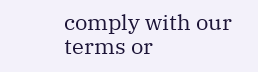comply with our terms or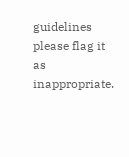guidelines please flag it as inappropriate.